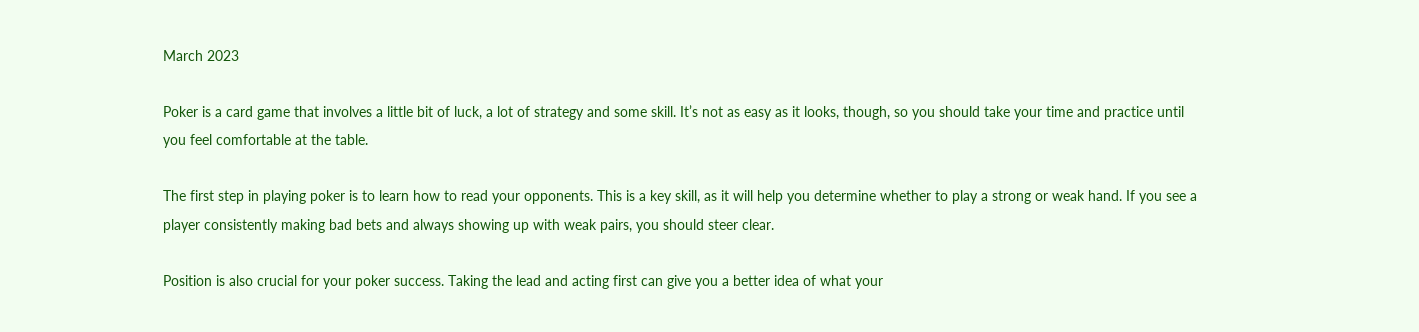March 2023

Poker is a card game that involves a little bit of luck, a lot of strategy and some skill. It’s not as easy as it looks, though, so you should take your time and practice until you feel comfortable at the table.

The first step in playing poker is to learn how to read your opponents. This is a key skill, as it will help you determine whether to play a strong or weak hand. If you see a player consistently making bad bets and always showing up with weak pairs, you should steer clear.

Position is also crucial for your poker success. Taking the lead and acting first can give you a better idea of what your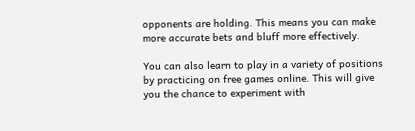opponents are holding. This means you can make more accurate bets and bluff more effectively.

You can also learn to play in a variety of positions by practicing on free games online. This will give you the chance to experiment with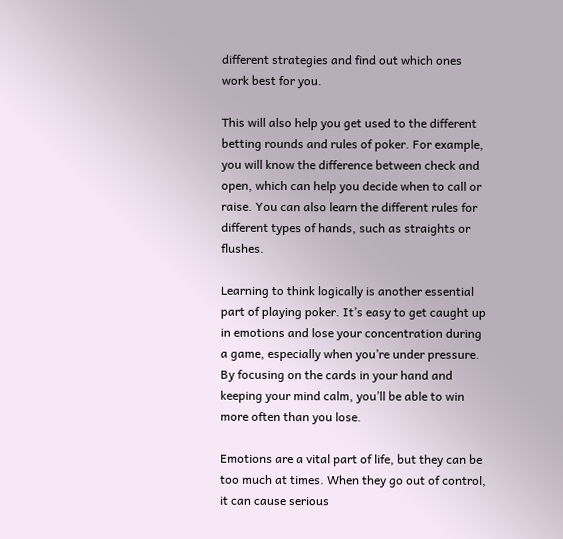different strategies and find out which ones work best for you.

This will also help you get used to the different betting rounds and rules of poker. For example, you will know the difference between check and open, which can help you decide when to call or raise. You can also learn the different rules for different types of hands, such as straights or flushes.

Learning to think logically is another essential part of playing poker. It’s easy to get caught up in emotions and lose your concentration during a game, especially when you’re under pressure. By focusing on the cards in your hand and keeping your mind calm, you’ll be able to win more often than you lose.

Emotions are a vital part of life, but they can be too much at times. When they go out of control, it can cause serious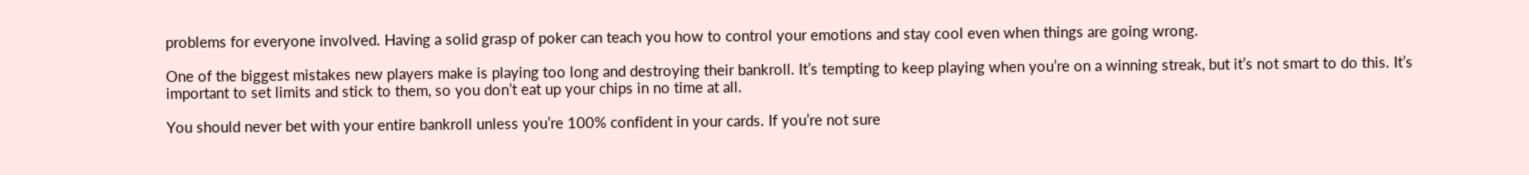problems for everyone involved. Having a solid grasp of poker can teach you how to control your emotions and stay cool even when things are going wrong.

One of the biggest mistakes new players make is playing too long and destroying their bankroll. It’s tempting to keep playing when you’re on a winning streak, but it’s not smart to do this. It’s important to set limits and stick to them, so you don’t eat up your chips in no time at all.

You should never bet with your entire bankroll unless you’re 100% confident in your cards. If you’re not sure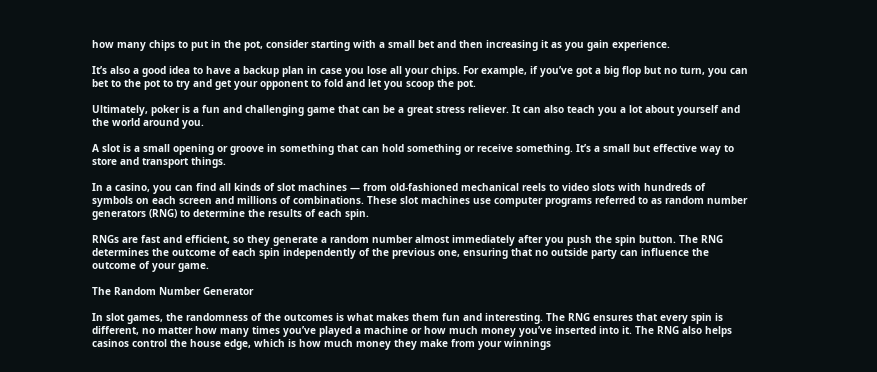how many chips to put in the pot, consider starting with a small bet and then increasing it as you gain experience.

It’s also a good idea to have a backup plan in case you lose all your chips. For example, if you’ve got a big flop but no turn, you can bet to the pot to try and get your opponent to fold and let you scoop the pot.

Ultimately, poker is a fun and challenging game that can be a great stress reliever. It can also teach you a lot about yourself and the world around you.

A slot is a small opening or groove in something that can hold something or receive something. It’s a small but effective way to store and transport things.

In a casino, you can find all kinds of slot machines — from old-fashioned mechanical reels to video slots with hundreds of symbols on each screen and millions of combinations. These slot machines use computer programs referred to as random number generators (RNG) to determine the results of each spin.

RNGs are fast and efficient, so they generate a random number almost immediately after you push the spin button. The RNG determines the outcome of each spin independently of the previous one, ensuring that no outside party can influence the outcome of your game.

The Random Number Generator

In slot games, the randomness of the outcomes is what makes them fun and interesting. The RNG ensures that every spin is different, no matter how many times you’ve played a machine or how much money you’ve inserted into it. The RNG also helps casinos control the house edge, which is how much money they make from your winnings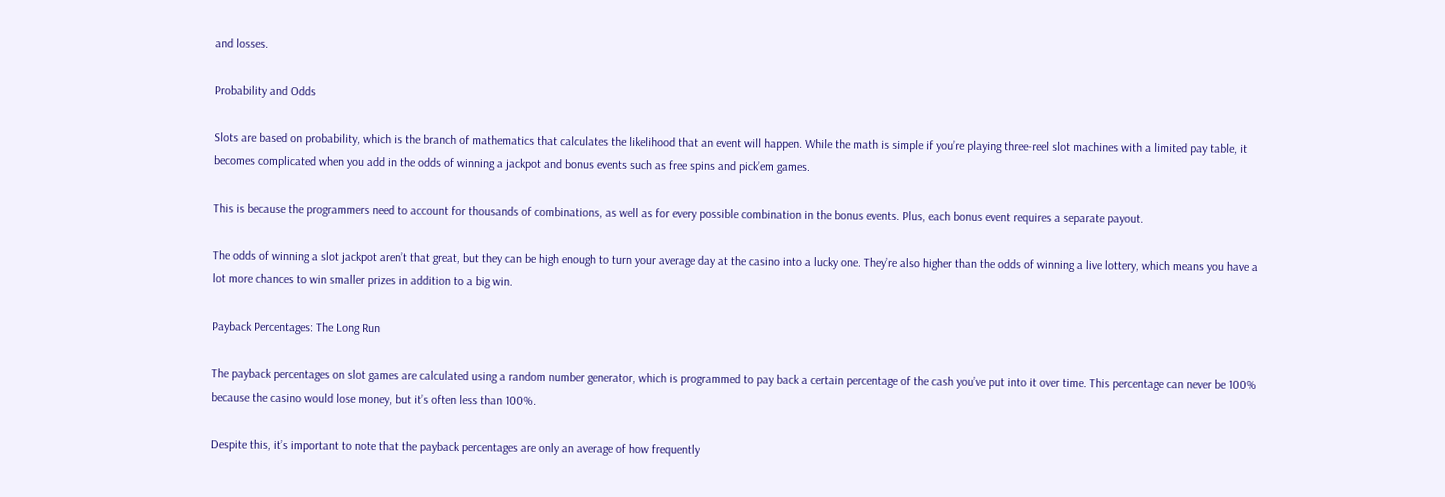and losses.

Probability and Odds

Slots are based on probability, which is the branch of mathematics that calculates the likelihood that an event will happen. While the math is simple if you’re playing three-reel slot machines with a limited pay table, it becomes complicated when you add in the odds of winning a jackpot and bonus events such as free spins and pick’em games.

This is because the programmers need to account for thousands of combinations, as well as for every possible combination in the bonus events. Plus, each bonus event requires a separate payout.

The odds of winning a slot jackpot aren’t that great, but they can be high enough to turn your average day at the casino into a lucky one. They’re also higher than the odds of winning a live lottery, which means you have a lot more chances to win smaller prizes in addition to a big win.

Payback Percentages: The Long Run

The payback percentages on slot games are calculated using a random number generator, which is programmed to pay back a certain percentage of the cash you’ve put into it over time. This percentage can never be 100% because the casino would lose money, but it’s often less than 100%.

Despite this, it’s important to note that the payback percentages are only an average of how frequently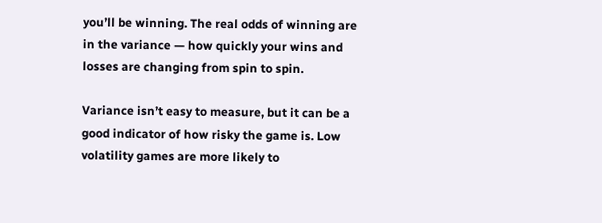you’ll be winning. The real odds of winning are in the variance — how quickly your wins and losses are changing from spin to spin.

Variance isn’t easy to measure, but it can be a good indicator of how risky the game is. Low volatility games are more likely to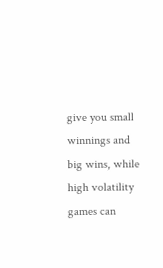give you small winnings and big wins, while high volatility games can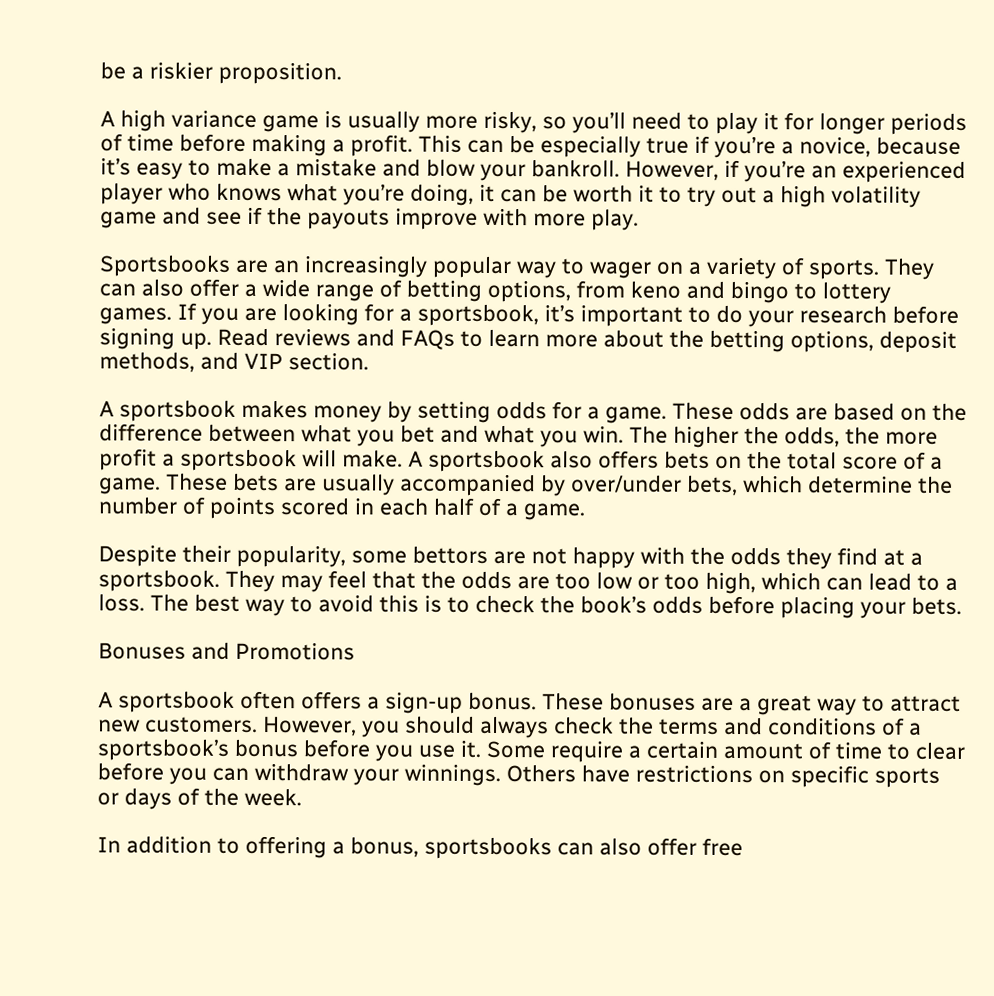be a riskier proposition.

A high variance game is usually more risky, so you’ll need to play it for longer periods of time before making a profit. This can be especially true if you’re a novice, because it’s easy to make a mistake and blow your bankroll. However, if you’re an experienced player who knows what you’re doing, it can be worth it to try out a high volatility game and see if the payouts improve with more play.

Sportsbooks are an increasingly popular way to wager on a variety of sports. They can also offer a wide range of betting options, from keno and bingo to lottery games. If you are looking for a sportsbook, it’s important to do your research before signing up. Read reviews and FAQs to learn more about the betting options, deposit methods, and VIP section.

A sportsbook makes money by setting odds for a game. These odds are based on the difference between what you bet and what you win. The higher the odds, the more profit a sportsbook will make. A sportsbook also offers bets on the total score of a game. These bets are usually accompanied by over/under bets, which determine the number of points scored in each half of a game.

Despite their popularity, some bettors are not happy with the odds they find at a sportsbook. They may feel that the odds are too low or too high, which can lead to a loss. The best way to avoid this is to check the book’s odds before placing your bets.

Bonuses and Promotions

A sportsbook often offers a sign-up bonus. These bonuses are a great way to attract new customers. However, you should always check the terms and conditions of a sportsbook’s bonus before you use it. Some require a certain amount of time to clear before you can withdraw your winnings. Others have restrictions on specific sports or days of the week.

In addition to offering a bonus, sportsbooks can also offer free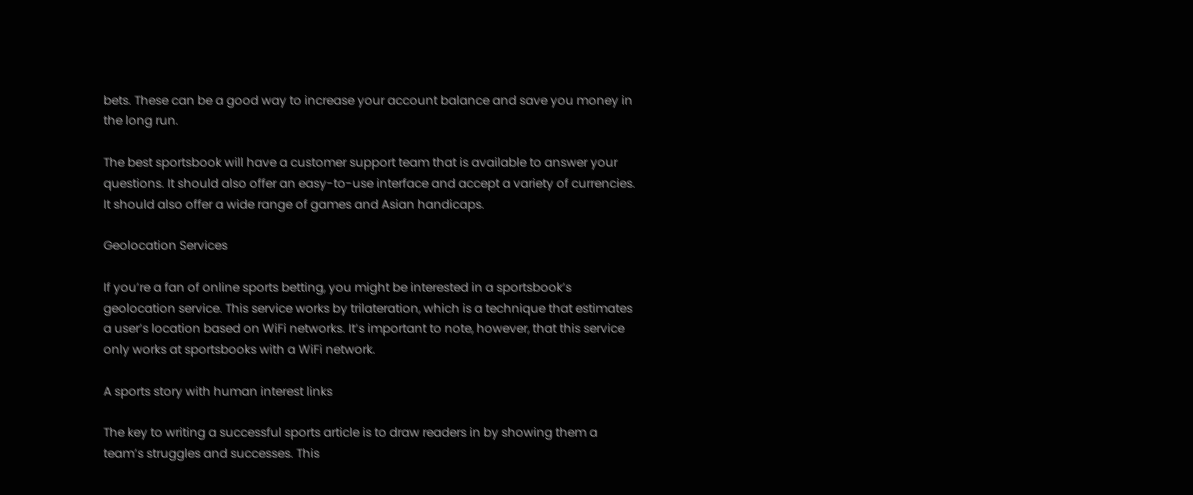bets. These can be a good way to increase your account balance and save you money in the long run.

The best sportsbook will have a customer support team that is available to answer your questions. It should also offer an easy-to-use interface and accept a variety of currencies. It should also offer a wide range of games and Asian handicaps.

Geolocation Services

If you’re a fan of online sports betting, you might be interested in a sportsbook’s geolocation service. This service works by trilateration, which is a technique that estimates a user’s location based on WiFi networks. It’s important to note, however, that this service only works at sportsbooks with a WiFi network.

A sports story with human interest links

The key to writing a successful sports article is to draw readers in by showing them a team’s struggles and successes. This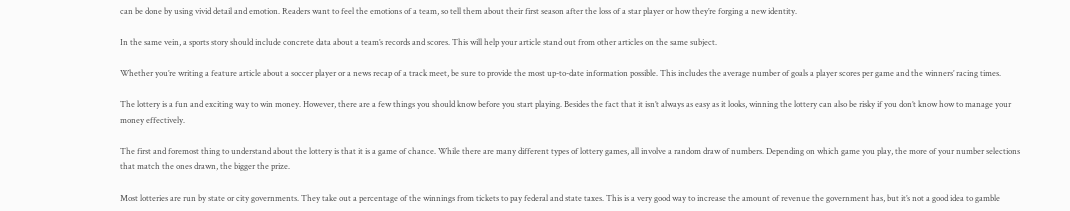can be done by using vivid detail and emotion. Readers want to feel the emotions of a team, so tell them about their first season after the loss of a star player or how they’re forging a new identity.

In the same vein, a sports story should include concrete data about a team’s records and scores. This will help your article stand out from other articles on the same subject.

Whether you’re writing a feature article about a soccer player or a news recap of a track meet, be sure to provide the most up-to-date information possible. This includes the average number of goals a player scores per game and the winners’ racing times.

The lottery is a fun and exciting way to win money. However, there are a few things you should know before you start playing. Besides the fact that it isn’t always as easy as it looks, winning the lottery can also be risky if you don’t know how to manage your money effectively.

The first and foremost thing to understand about the lottery is that it is a game of chance. While there are many different types of lottery games, all involve a random draw of numbers. Depending on which game you play, the more of your number selections that match the ones drawn, the bigger the prize.

Most lotteries are run by state or city governments. They take out a percentage of the winnings from tickets to pay federal and state taxes. This is a very good way to increase the amount of revenue the government has, but it’s not a good idea to gamble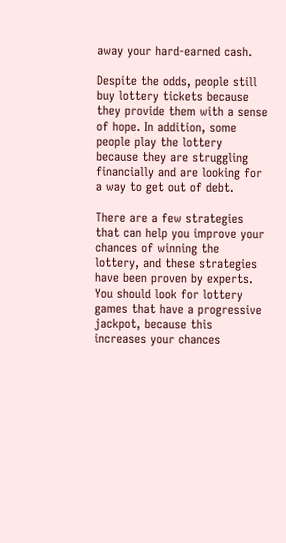away your hard-earned cash.

Despite the odds, people still buy lottery tickets because they provide them with a sense of hope. In addition, some people play the lottery because they are struggling financially and are looking for a way to get out of debt.

There are a few strategies that can help you improve your chances of winning the lottery, and these strategies have been proven by experts. You should look for lottery games that have a progressive jackpot, because this increases your chances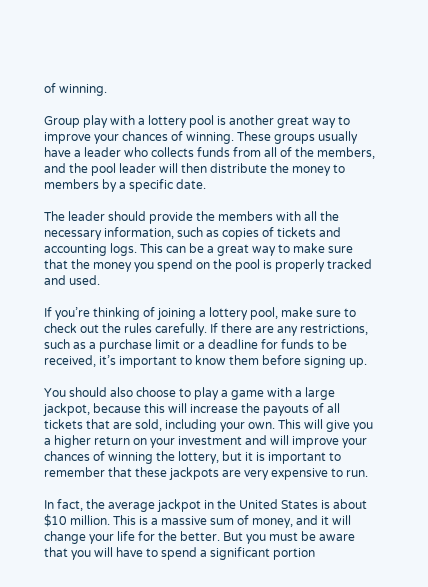of winning.

Group play with a lottery pool is another great way to improve your chances of winning. These groups usually have a leader who collects funds from all of the members, and the pool leader will then distribute the money to members by a specific date.

The leader should provide the members with all the necessary information, such as copies of tickets and accounting logs. This can be a great way to make sure that the money you spend on the pool is properly tracked and used.

If you’re thinking of joining a lottery pool, make sure to check out the rules carefully. If there are any restrictions, such as a purchase limit or a deadline for funds to be received, it’s important to know them before signing up.

You should also choose to play a game with a large jackpot, because this will increase the payouts of all tickets that are sold, including your own. This will give you a higher return on your investment and will improve your chances of winning the lottery, but it is important to remember that these jackpots are very expensive to run.

In fact, the average jackpot in the United States is about $10 million. This is a massive sum of money, and it will change your life for the better. But you must be aware that you will have to spend a significant portion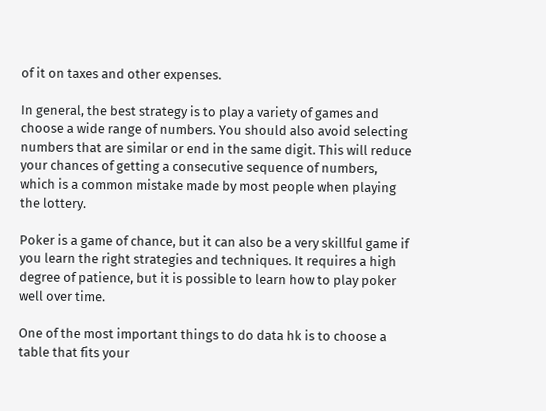of it on taxes and other expenses.

In general, the best strategy is to play a variety of games and choose a wide range of numbers. You should also avoid selecting numbers that are similar or end in the same digit. This will reduce your chances of getting a consecutive sequence of numbers, which is a common mistake made by most people when playing the lottery.

Poker is a game of chance, but it can also be a very skillful game if you learn the right strategies and techniques. It requires a high degree of patience, but it is possible to learn how to play poker well over time.

One of the most important things to do data hk is to choose a table that fits your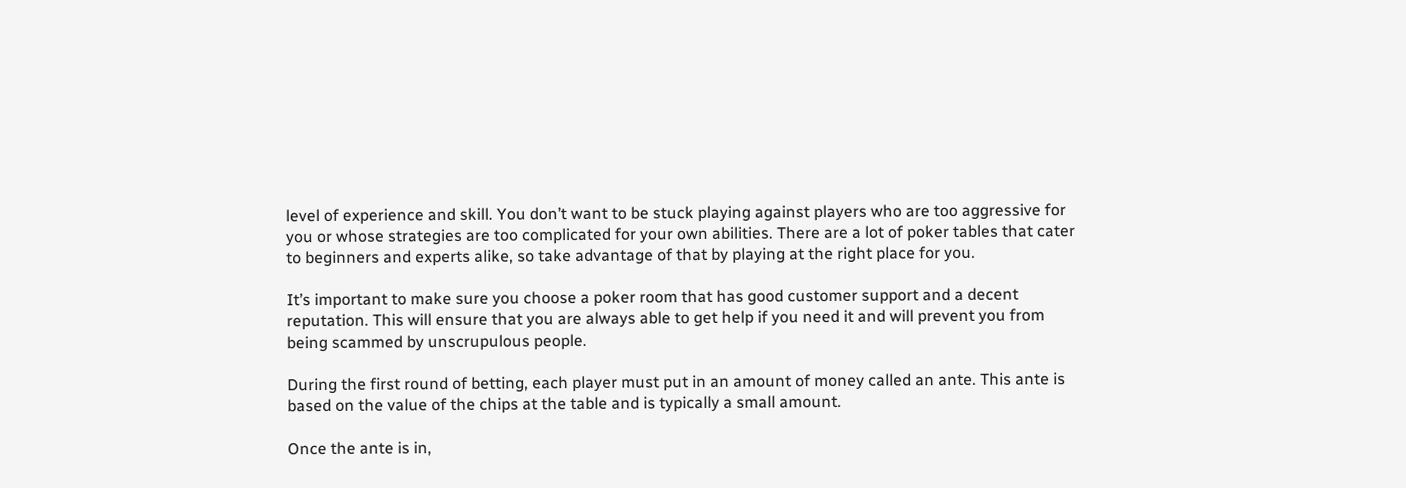level of experience and skill. You don’t want to be stuck playing against players who are too aggressive for you or whose strategies are too complicated for your own abilities. There are a lot of poker tables that cater to beginners and experts alike, so take advantage of that by playing at the right place for you.

It’s important to make sure you choose a poker room that has good customer support and a decent reputation. This will ensure that you are always able to get help if you need it and will prevent you from being scammed by unscrupulous people.

During the first round of betting, each player must put in an amount of money called an ante. This ante is based on the value of the chips at the table and is typically a small amount.

Once the ante is in,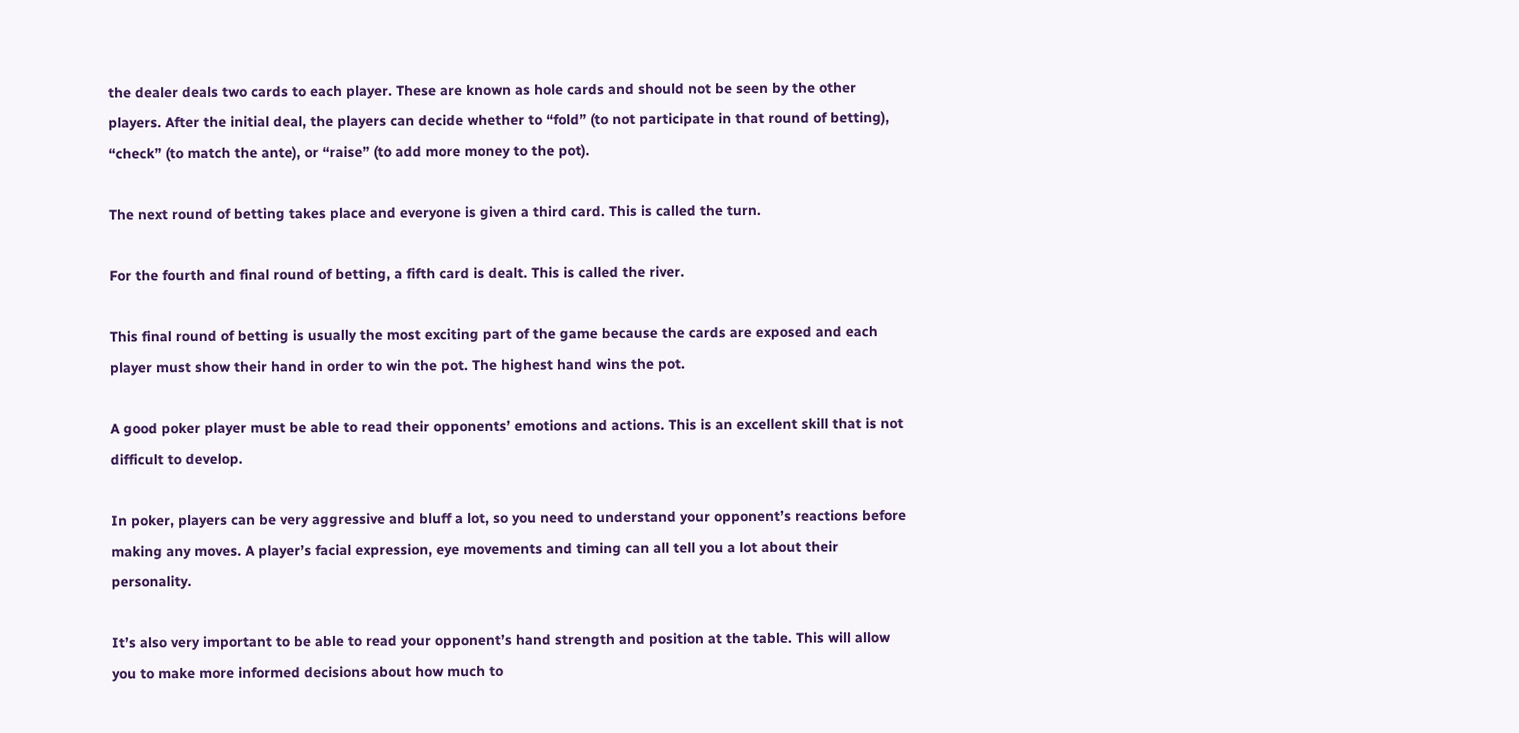the dealer deals two cards to each player. These are known as hole cards and should not be seen by the other players. After the initial deal, the players can decide whether to “fold” (to not participate in that round of betting), “check” (to match the ante), or “raise” (to add more money to the pot).

The next round of betting takes place and everyone is given a third card. This is called the turn.

For the fourth and final round of betting, a fifth card is dealt. This is called the river.

This final round of betting is usually the most exciting part of the game because the cards are exposed and each player must show their hand in order to win the pot. The highest hand wins the pot.

A good poker player must be able to read their opponents’ emotions and actions. This is an excellent skill that is not difficult to develop.

In poker, players can be very aggressive and bluff a lot, so you need to understand your opponent’s reactions before making any moves. A player’s facial expression, eye movements and timing can all tell you a lot about their personality.

It’s also very important to be able to read your opponent’s hand strength and position at the table. This will allow you to make more informed decisions about how much to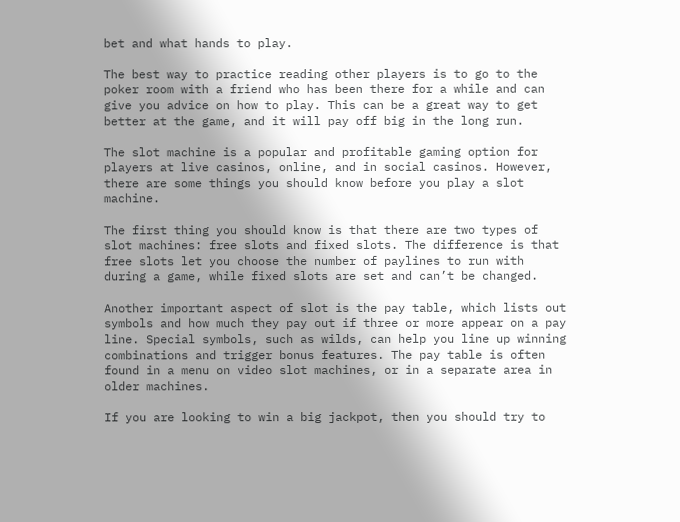bet and what hands to play.

The best way to practice reading other players is to go to the poker room with a friend who has been there for a while and can give you advice on how to play. This can be a great way to get better at the game, and it will pay off big in the long run.

The slot machine is a popular and profitable gaming option for players at live casinos, online, and in social casinos. However, there are some things you should know before you play a slot machine.

The first thing you should know is that there are two types of slot machines: free slots and fixed slots. The difference is that free slots let you choose the number of paylines to run with during a game, while fixed slots are set and can’t be changed.

Another important aspect of slot is the pay table, which lists out symbols and how much they pay out if three or more appear on a pay line. Special symbols, such as wilds, can help you line up winning combinations and trigger bonus features. The pay table is often found in a menu on video slot machines, or in a separate area in older machines.

If you are looking to win a big jackpot, then you should try to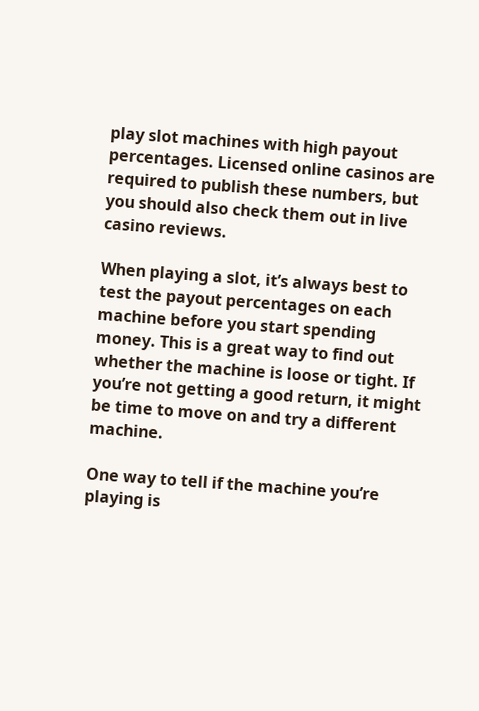play slot machines with high payout percentages. Licensed online casinos are required to publish these numbers, but you should also check them out in live casino reviews.

When playing a slot, it’s always best to test the payout percentages on each machine before you start spending money. This is a great way to find out whether the machine is loose or tight. If you’re not getting a good return, it might be time to move on and try a different machine.

One way to tell if the machine you’re playing is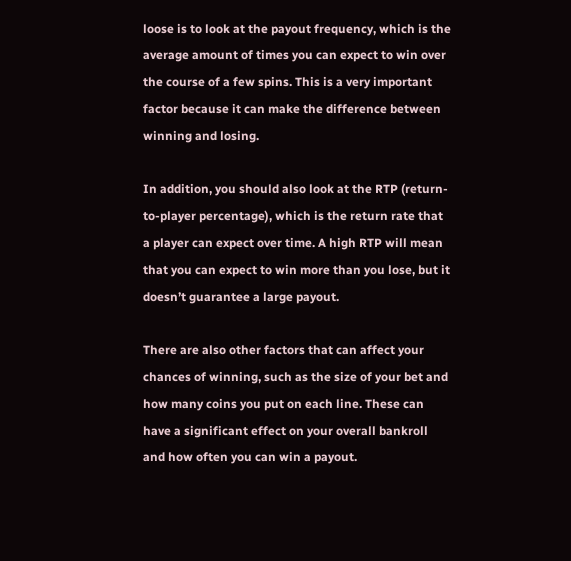loose is to look at the payout frequency, which is the average amount of times you can expect to win over the course of a few spins. This is a very important factor because it can make the difference between winning and losing.

In addition, you should also look at the RTP (return-to-player percentage), which is the return rate that a player can expect over time. A high RTP will mean that you can expect to win more than you lose, but it doesn’t guarantee a large payout.

There are also other factors that can affect your chances of winning, such as the size of your bet and how many coins you put on each line. These can have a significant effect on your overall bankroll and how often you can win a payout.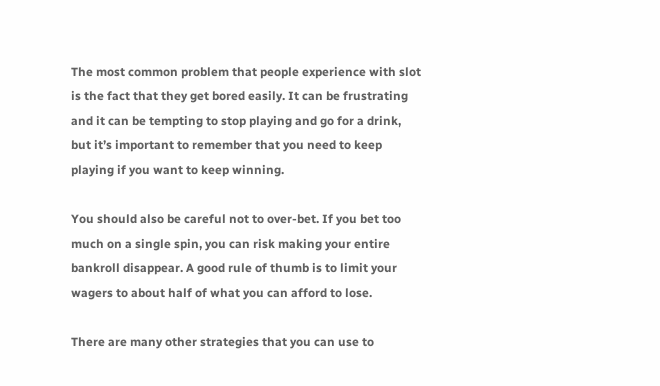The most common problem that people experience with slot is the fact that they get bored easily. It can be frustrating and it can be tempting to stop playing and go for a drink, but it’s important to remember that you need to keep playing if you want to keep winning.

You should also be careful not to over-bet. If you bet too much on a single spin, you can risk making your entire bankroll disappear. A good rule of thumb is to limit your wagers to about half of what you can afford to lose.

There are many other strategies that you can use to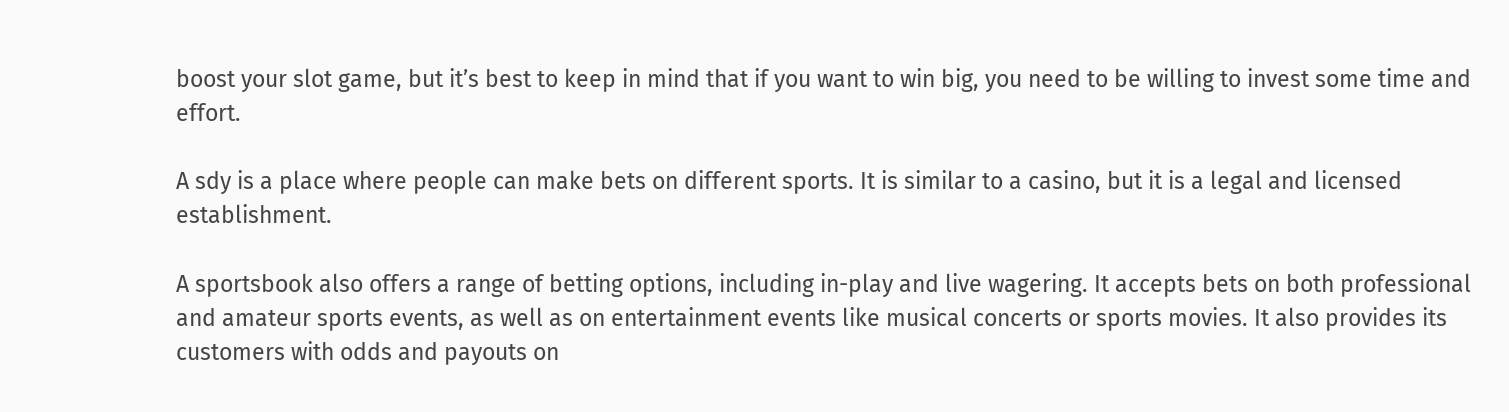boost your slot game, but it’s best to keep in mind that if you want to win big, you need to be willing to invest some time and effort.

A sdy is a place where people can make bets on different sports. It is similar to a casino, but it is a legal and licensed establishment.

A sportsbook also offers a range of betting options, including in-play and live wagering. It accepts bets on both professional and amateur sports events, as well as on entertainment events like musical concerts or sports movies. It also provides its customers with odds and payouts on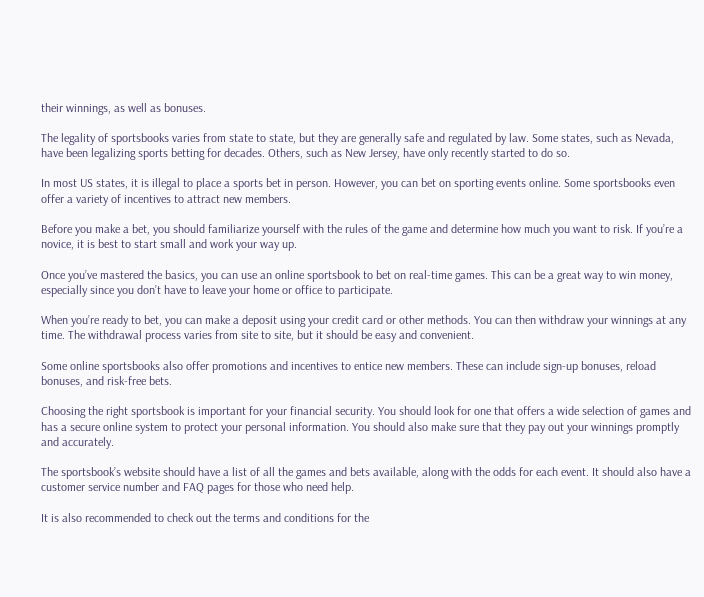their winnings, as well as bonuses.

The legality of sportsbooks varies from state to state, but they are generally safe and regulated by law. Some states, such as Nevada, have been legalizing sports betting for decades. Others, such as New Jersey, have only recently started to do so.

In most US states, it is illegal to place a sports bet in person. However, you can bet on sporting events online. Some sportsbooks even offer a variety of incentives to attract new members.

Before you make a bet, you should familiarize yourself with the rules of the game and determine how much you want to risk. If you’re a novice, it is best to start small and work your way up.

Once you’ve mastered the basics, you can use an online sportsbook to bet on real-time games. This can be a great way to win money, especially since you don’t have to leave your home or office to participate.

When you’re ready to bet, you can make a deposit using your credit card or other methods. You can then withdraw your winnings at any time. The withdrawal process varies from site to site, but it should be easy and convenient.

Some online sportsbooks also offer promotions and incentives to entice new members. These can include sign-up bonuses, reload bonuses, and risk-free bets.

Choosing the right sportsbook is important for your financial security. You should look for one that offers a wide selection of games and has a secure online system to protect your personal information. You should also make sure that they pay out your winnings promptly and accurately.

The sportsbook’s website should have a list of all the games and bets available, along with the odds for each event. It should also have a customer service number and FAQ pages for those who need help.

It is also recommended to check out the terms and conditions for the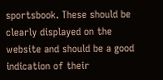sportsbook. These should be clearly displayed on the website and should be a good indication of their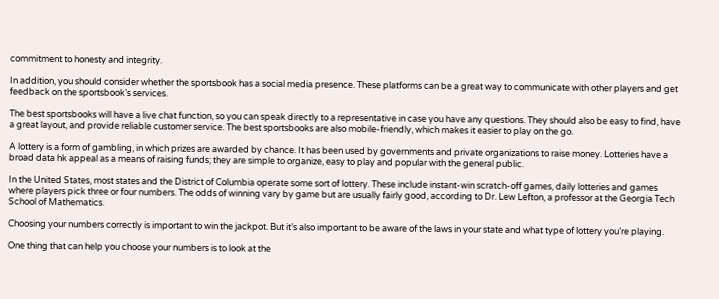commitment to honesty and integrity.

In addition, you should consider whether the sportsbook has a social media presence. These platforms can be a great way to communicate with other players and get feedback on the sportsbook’s services.

The best sportsbooks will have a live chat function, so you can speak directly to a representative in case you have any questions. They should also be easy to find, have a great layout, and provide reliable customer service. The best sportsbooks are also mobile-friendly, which makes it easier to play on the go.

A lottery is a form of gambling, in which prizes are awarded by chance. It has been used by governments and private organizations to raise money. Lotteries have a broad data hk appeal as a means of raising funds; they are simple to organize, easy to play and popular with the general public.

In the United States, most states and the District of Columbia operate some sort of lottery. These include instant-win scratch-off games, daily lotteries and games where players pick three or four numbers. The odds of winning vary by game but are usually fairly good, according to Dr. Lew Lefton, a professor at the Georgia Tech School of Mathematics.

Choosing your numbers correctly is important to win the jackpot. But it’s also important to be aware of the laws in your state and what type of lottery you’re playing.

One thing that can help you choose your numbers is to look at the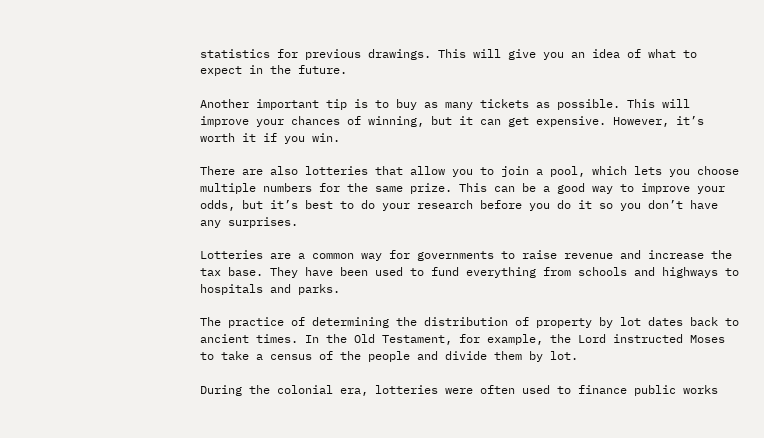statistics for previous drawings. This will give you an idea of what to expect in the future.

Another important tip is to buy as many tickets as possible. This will improve your chances of winning, but it can get expensive. However, it’s worth it if you win.

There are also lotteries that allow you to join a pool, which lets you choose multiple numbers for the same prize. This can be a good way to improve your odds, but it’s best to do your research before you do it so you don’t have any surprises.

Lotteries are a common way for governments to raise revenue and increase the tax base. They have been used to fund everything from schools and highways to hospitals and parks.

The practice of determining the distribution of property by lot dates back to ancient times. In the Old Testament, for example, the Lord instructed Moses to take a census of the people and divide them by lot.

During the colonial era, lotteries were often used to finance public works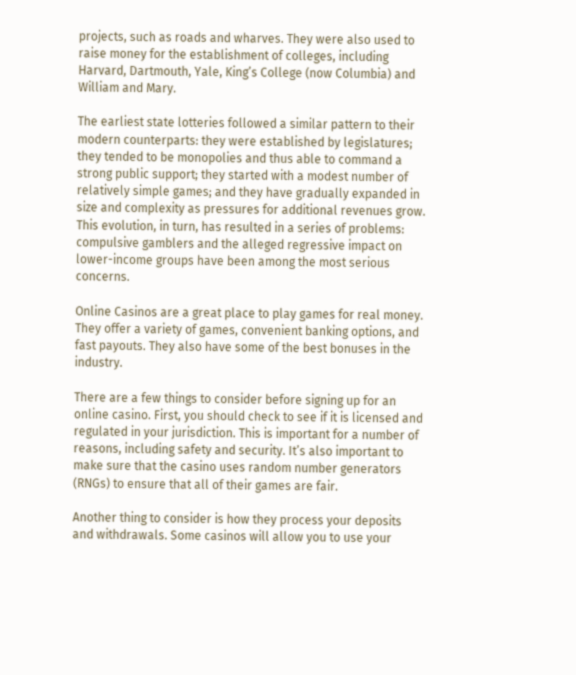projects, such as roads and wharves. They were also used to raise money for the establishment of colleges, including Harvard, Dartmouth, Yale, King’s College (now Columbia) and William and Mary.

The earliest state lotteries followed a similar pattern to their modern counterparts: they were established by legislatures; they tended to be monopolies and thus able to command a strong public support; they started with a modest number of relatively simple games; and they have gradually expanded in size and complexity as pressures for additional revenues grow. This evolution, in turn, has resulted in a series of problems: compulsive gamblers and the alleged regressive impact on lower-income groups have been among the most serious concerns.

Online Casinos are a great place to play games for real money. They offer a variety of games, convenient banking options, and fast payouts. They also have some of the best bonuses in the industry.

There are a few things to consider before signing up for an online casino. First, you should check to see if it is licensed and regulated in your jurisdiction. This is important for a number of reasons, including safety and security. It’s also important to make sure that the casino uses random number generators (RNGs) to ensure that all of their games are fair.

Another thing to consider is how they process your deposits and withdrawals. Some casinos will allow you to use your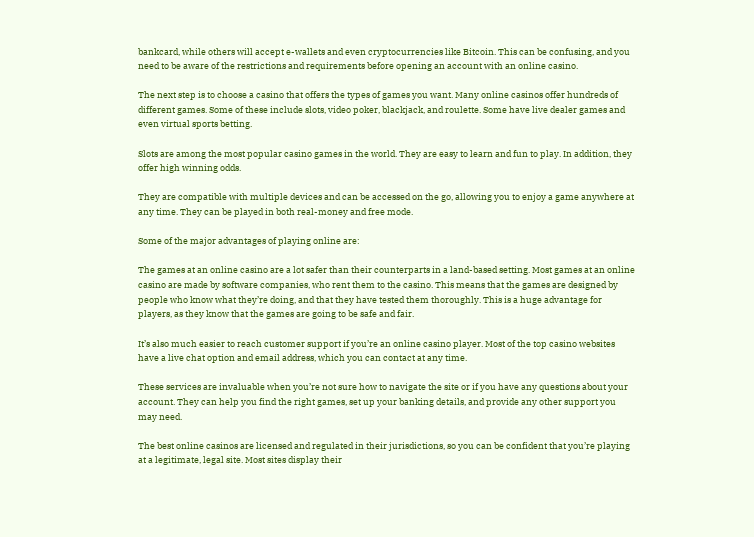bankcard, while others will accept e-wallets and even cryptocurrencies like Bitcoin. This can be confusing, and you need to be aware of the restrictions and requirements before opening an account with an online casino.

The next step is to choose a casino that offers the types of games you want. Many online casinos offer hundreds of different games. Some of these include slots, video poker, blackjack, and roulette. Some have live dealer games and even virtual sports betting.

Slots are among the most popular casino games in the world. They are easy to learn and fun to play. In addition, they offer high winning odds.

They are compatible with multiple devices and can be accessed on the go, allowing you to enjoy a game anywhere at any time. They can be played in both real-money and free mode.

Some of the major advantages of playing online are:

The games at an online casino are a lot safer than their counterparts in a land-based setting. Most games at an online casino are made by software companies, who rent them to the casino. This means that the games are designed by people who know what they’re doing, and that they have tested them thoroughly. This is a huge advantage for players, as they know that the games are going to be safe and fair.

It’s also much easier to reach customer support if you’re an online casino player. Most of the top casino websites have a live chat option and email address, which you can contact at any time.

These services are invaluable when you’re not sure how to navigate the site or if you have any questions about your account. They can help you find the right games, set up your banking details, and provide any other support you may need.

The best online casinos are licensed and regulated in their jurisdictions, so you can be confident that you’re playing at a legitimate, legal site. Most sites display their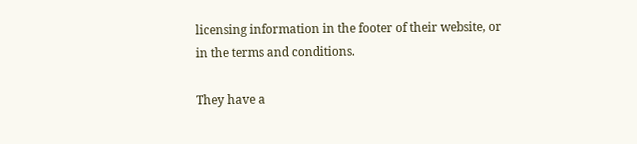licensing information in the footer of their website, or in the terms and conditions.

They have a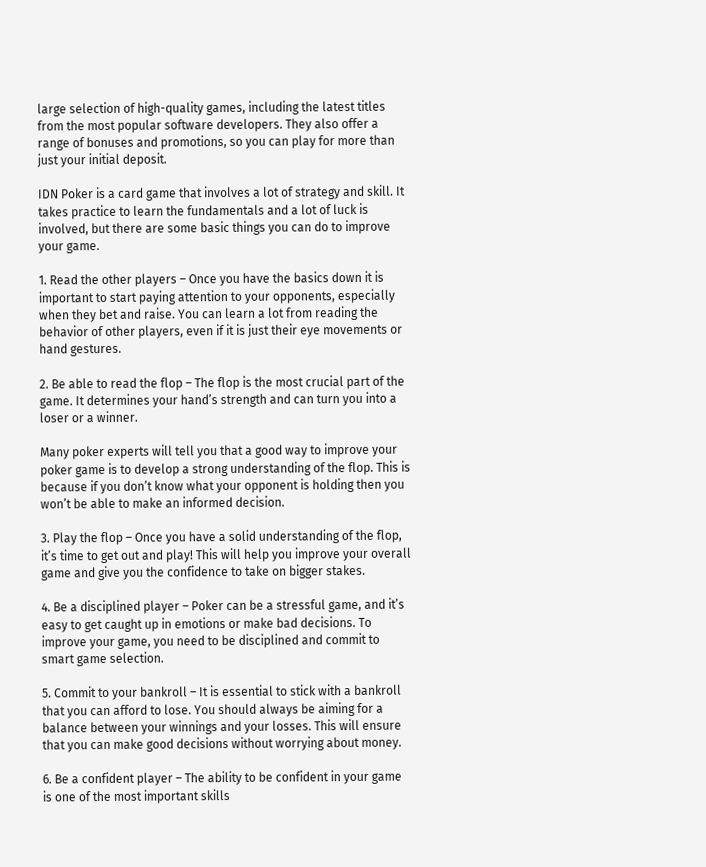large selection of high-quality games, including the latest titles from the most popular software developers. They also offer a range of bonuses and promotions, so you can play for more than just your initial deposit.

IDN Poker is a card game that involves a lot of strategy and skill. It takes practice to learn the fundamentals and a lot of luck is involved, but there are some basic things you can do to improve your game.

1. Read the other players – Once you have the basics down it is important to start paying attention to your opponents, especially when they bet and raise. You can learn a lot from reading the behavior of other players, even if it is just their eye movements or hand gestures.

2. Be able to read the flop – The flop is the most crucial part of the game. It determines your hand’s strength and can turn you into a loser or a winner.

Many poker experts will tell you that a good way to improve your poker game is to develop a strong understanding of the flop. This is because if you don’t know what your opponent is holding then you won’t be able to make an informed decision.

3. Play the flop – Once you have a solid understanding of the flop, it’s time to get out and play! This will help you improve your overall game and give you the confidence to take on bigger stakes.

4. Be a disciplined player – Poker can be a stressful game, and it’s easy to get caught up in emotions or make bad decisions. To improve your game, you need to be disciplined and commit to smart game selection.

5. Commit to your bankroll – It is essential to stick with a bankroll that you can afford to lose. You should always be aiming for a balance between your winnings and your losses. This will ensure that you can make good decisions without worrying about money.

6. Be a confident player – The ability to be confident in your game is one of the most important skills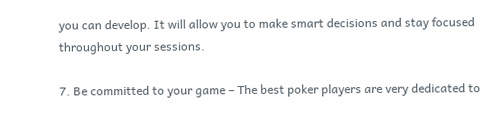you can develop. It will allow you to make smart decisions and stay focused throughout your sessions.

7. Be committed to your game – The best poker players are very dedicated to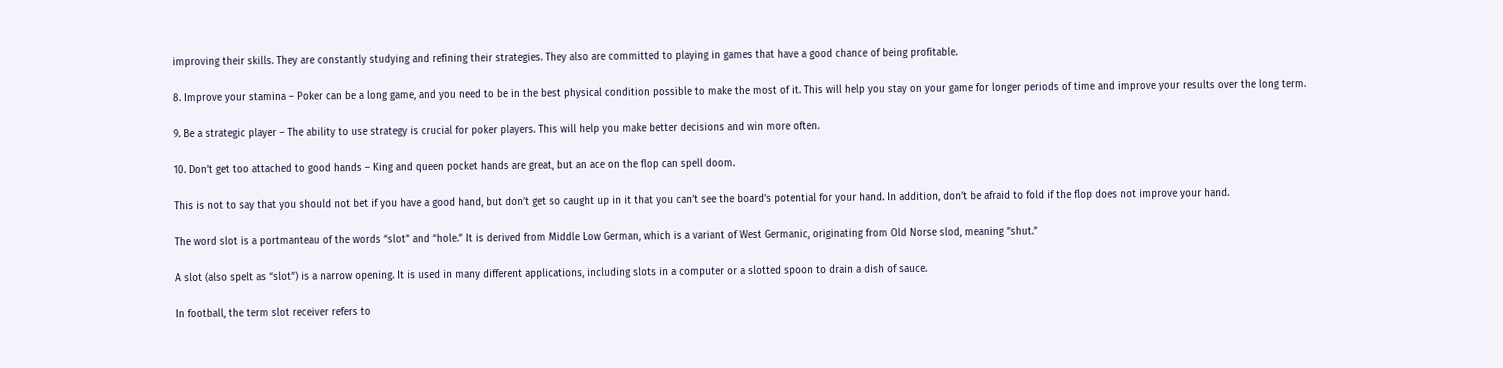improving their skills. They are constantly studying and refining their strategies. They also are committed to playing in games that have a good chance of being profitable.

8. Improve your stamina – Poker can be a long game, and you need to be in the best physical condition possible to make the most of it. This will help you stay on your game for longer periods of time and improve your results over the long term.

9. Be a strategic player – The ability to use strategy is crucial for poker players. This will help you make better decisions and win more often.

10. Don’t get too attached to good hands – King and queen pocket hands are great, but an ace on the flop can spell doom.

This is not to say that you should not bet if you have a good hand, but don’t get so caught up in it that you can’t see the board’s potential for your hand. In addition, don’t be afraid to fold if the flop does not improve your hand.

The word slot is a portmanteau of the words “slot” and “hole.” It is derived from Middle Low German, which is a variant of West Germanic, originating from Old Norse slod, meaning “shut.”

A slot (also spelt as “slot”) is a narrow opening. It is used in many different applications, including slots in a computer or a slotted spoon to drain a dish of sauce.

In football, the term slot receiver refers to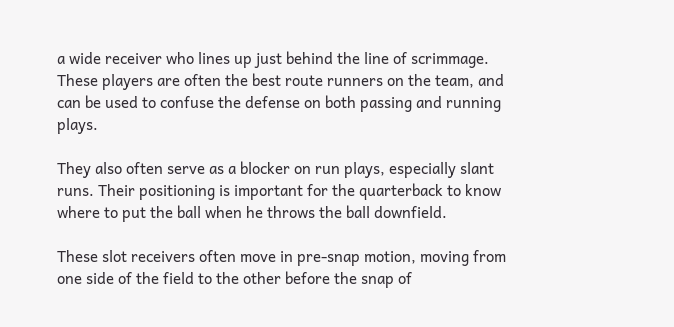a wide receiver who lines up just behind the line of scrimmage. These players are often the best route runners on the team, and can be used to confuse the defense on both passing and running plays.

They also often serve as a blocker on run plays, especially slant runs. Their positioning is important for the quarterback to know where to put the ball when he throws the ball downfield.

These slot receivers often move in pre-snap motion, moving from one side of the field to the other before the snap of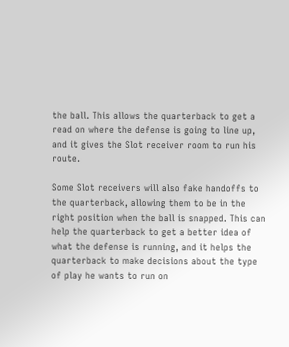the ball. This allows the quarterback to get a read on where the defense is going to line up, and it gives the Slot receiver room to run his route.

Some Slot receivers will also fake handoffs to the quarterback, allowing them to be in the right position when the ball is snapped. This can help the quarterback to get a better idea of what the defense is running, and it helps the quarterback to make decisions about the type of play he wants to run on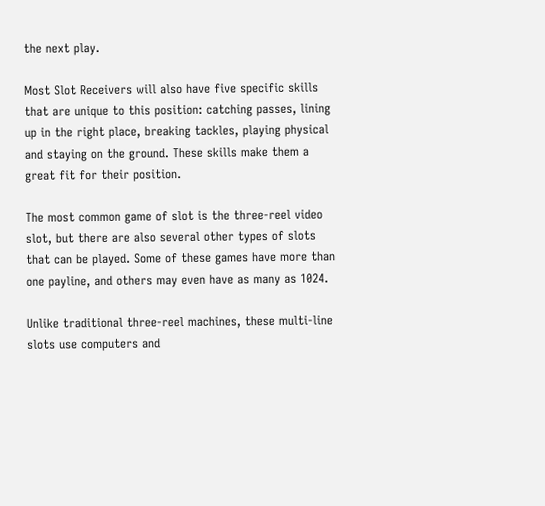the next play.

Most Slot Receivers will also have five specific skills that are unique to this position: catching passes, lining up in the right place, breaking tackles, playing physical and staying on the ground. These skills make them a great fit for their position.

The most common game of slot is the three-reel video slot, but there are also several other types of slots that can be played. Some of these games have more than one payline, and others may even have as many as 1024.

Unlike traditional three-reel machines, these multi-line slots use computers and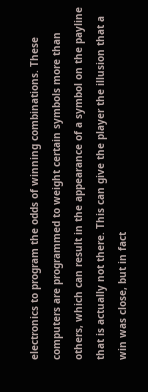electronics to program the odds of winning combinations. These computers are programmed to weight certain symbols more than others, which can result in the appearance of a symbol on the payline that is actually not there. This can give the player the illusion that a win was close, but in fact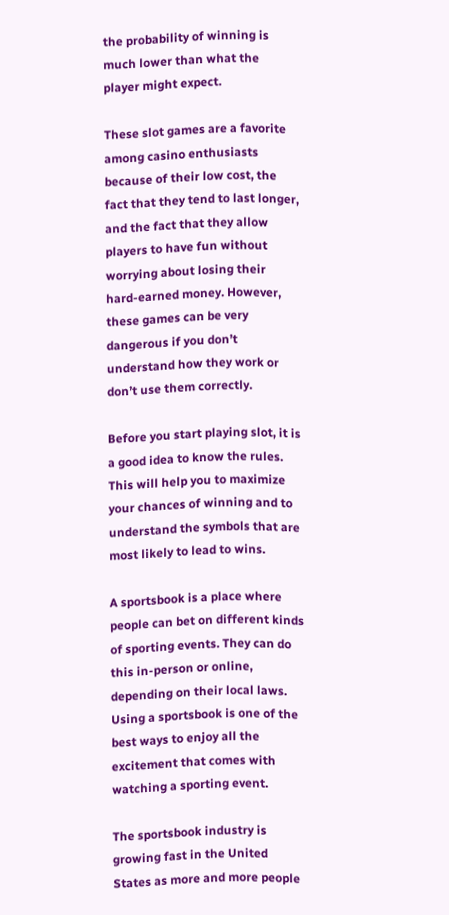the probability of winning is much lower than what the player might expect.

These slot games are a favorite among casino enthusiasts because of their low cost, the fact that they tend to last longer, and the fact that they allow players to have fun without worrying about losing their hard-earned money. However, these games can be very dangerous if you don’t understand how they work or don’t use them correctly.

Before you start playing slot, it is a good idea to know the rules. This will help you to maximize your chances of winning and to understand the symbols that are most likely to lead to wins.

A sportsbook is a place where people can bet on different kinds of sporting events. They can do this in-person or online, depending on their local laws. Using a sportsbook is one of the best ways to enjoy all the excitement that comes with watching a sporting event.

The sportsbook industry is growing fast in the United States as more and more people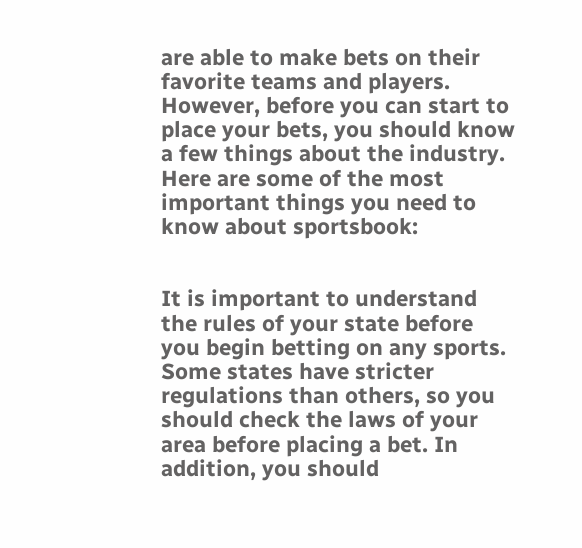are able to make bets on their favorite teams and players. However, before you can start to place your bets, you should know a few things about the industry. Here are some of the most important things you need to know about sportsbook:


It is important to understand the rules of your state before you begin betting on any sports. Some states have stricter regulations than others, so you should check the laws of your area before placing a bet. In addition, you should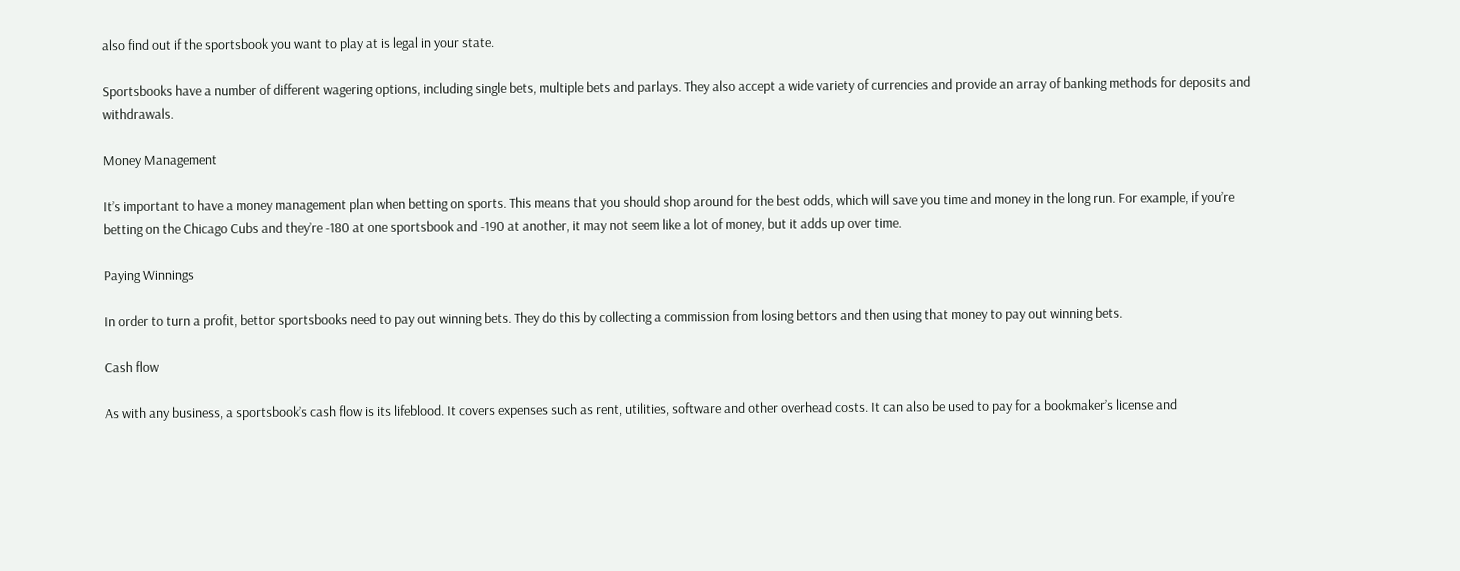also find out if the sportsbook you want to play at is legal in your state.

Sportsbooks have a number of different wagering options, including single bets, multiple bets and parlays. They also accept a wide variety of currencies and provide an array of banking methods for deposits and withdrawals.

Money Management

It’s important to have a money management plan when betting on sports. This means that you should shop around for the best odds, which will save you time and money in the long run. For example, if you’re betting on the Chicago Cubs and they’re -180 at one sportsbook and -190 at another, it may not seem like a lot of money, but it adds up over time.

Paying Winnings

In order to turn a profit, bettor sportsbooks need to pay out winning bets. They do this by collecting a commission from losing bettors and then using that money to pay out winning bets.

Cash flow

As with any business, a sportsbook’s cash flow is its lifeblood. It covers expenses such as rent, utilities, software and other overhead costs. It can also be used to pay for a bookmaker’s license and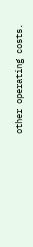other operating costs.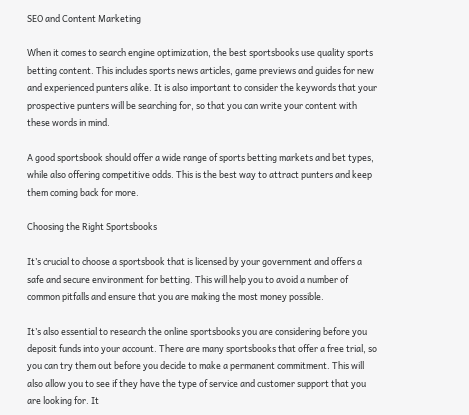SEO and Content Marketing

When it comes to search engine optimization, the best sportsbooks use quality sports betting content. This includes sports news articles, game previews and guides for new and experienced punters alike. It is also important to consider the keywords that your prospective punters will be searching for, so that you can write your content with these words in mind.

A good sportsbook should offer a wide range of sports betting markets and bet types, while also offering competitive odds. This is the best way to attract punters and keep them coming back for more.

Choosing the Right Sportsbooks

It’s crucial to choose a sportsbook that is licensed by your government and offers a safe and secure environment for betting. This will help you to avoid a number of common pitfalls and ensure that you are making the most money possible.

It’s also essential to research the online sportsbooks you are considering before you deposit funds into your account. There are many sportsbooks that offer a free trial, so you can try them out before you decide to make a permanent commitment. This will also allow you to see if they have the type of service and customer support that you are looking for. It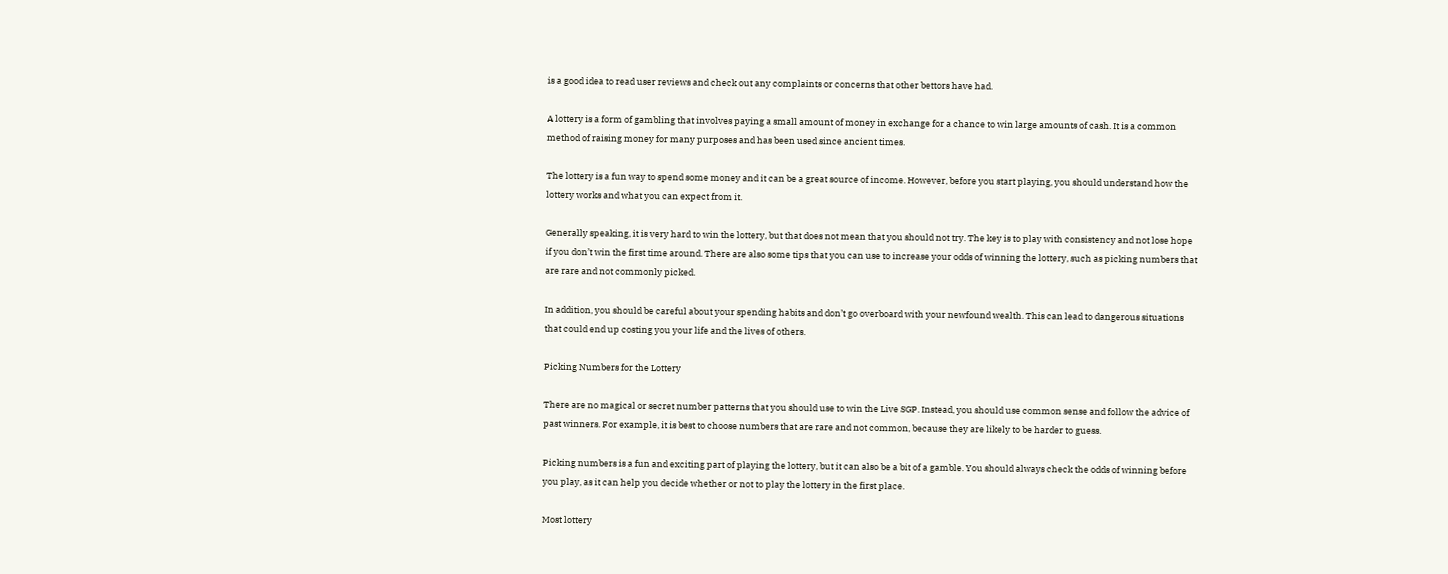is a good idea to read user reviews and check out any complaints or concerns that other bettors have had.

A lottery is a form of gambling that involves paying a small amount of money in exchange for a chance to win large amounts of cash. It is a common method of raising money for many purposes and has been used since ancient times.

The lottery is a fun way to spend some money and it can be a great source of income. However, before you start playing, you should understand how the lottery works and what you can expect from it.

Generally speaking, it is very hard to win the lottery, but that does not mean that you should not try. The key is to play with consistency and not lose hope if you don’t win the first time around. There are also some tips that you can use to increase your odds of winning the lottery, such as picking numbers that are rare and not commonly picked.

In addition, you should be careful about your spending habits and don’t go overboard with your newfound wealth. This can lead to dangerous situations that could end up costing you your life and the lives of others.

Picking Numbers for the Lottery

There are no magical or secret number patterns that you should use to win the Live SGP. Instead, you should use common sense and follow the advice of past winners. For example, it is best to choose numbers that are rare and not common, because they are likely to be harder to guess.

Picking numbers is a fun and exciting part of playing the lottery, but it can also be a bit of a gamble. You should always check the odds of winning before you play, as it can help you decide whether or not to play the lottery in the first place.

Most lottery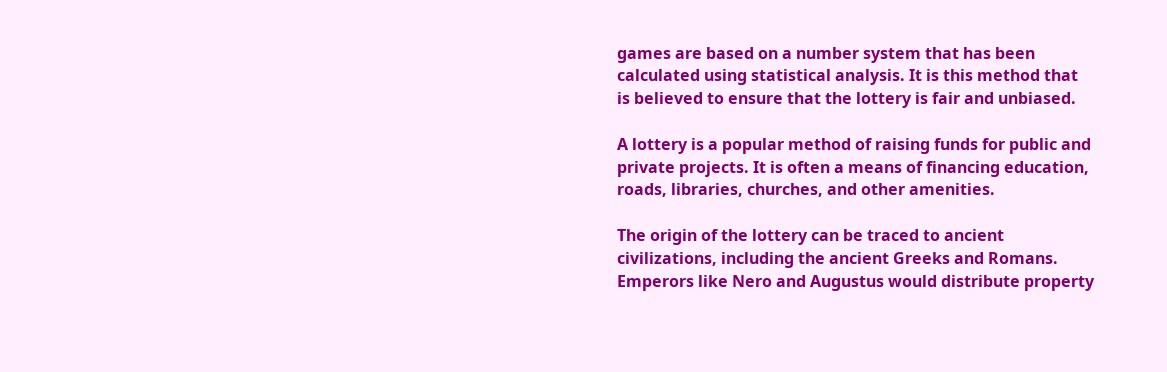games are based on a number system that has been calculated using statistical analysis. It is this method that is believed to ensure that the lottery is fair and unbiased.

A lottery is a popular method of raising funds for public and private projects. It is often a means of financing education, roads, libraries, churches, and other amenities.

The origin of the lottery can be traced to ancient civilizations, including the ancient Greeks and Romans. Emperors like Nero and Augustus would distribute property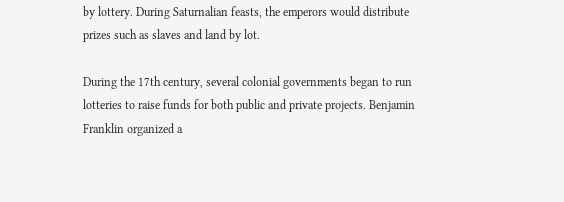by lottery. During Saturnalian feasts, the emperors would distribute prizes such as slaves and land by lot.

During the 17th century, several colonial governments began to run lotteries to raise funds for both public and private projects. Benjamin Franklin organized a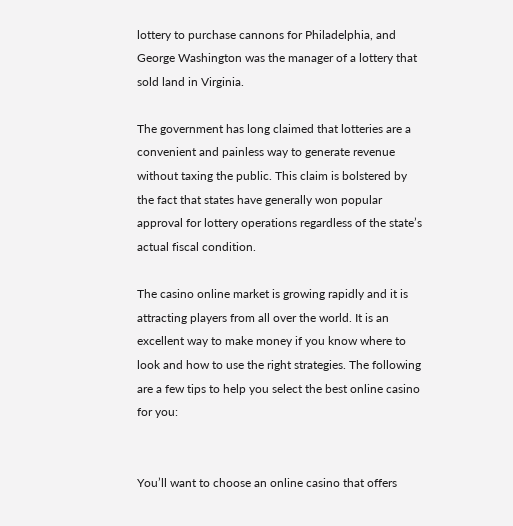lottery to purchase cannons for Philadelphia, and George Washington was the manager of a lottery that sold land in Virginia.

The government has long claimed that lotteries are a convenient and painless way to generate revenue without taxing the public. This claim is bolstered by the fact that states have generally won popular approval for lottery operations regardless of the state’s actual fiscal condition.

The casino online market is growing rapidly and it is attracting players from all over the world. It is an excellent way to make money if you know where to look and how to use the right strategies. The following are a few tips to help you select the best online casino for you:


You’ll want to choose an online casino that offers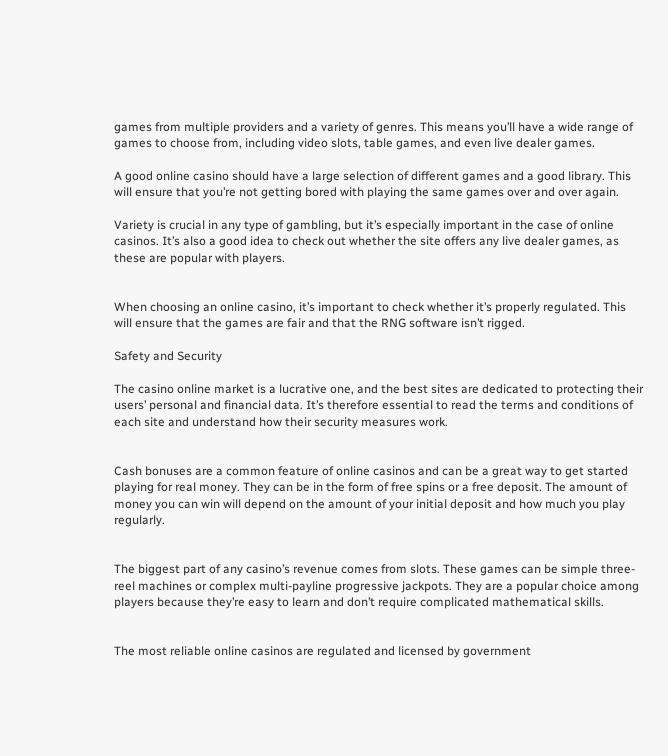games from multiple providers and a variety of genres. This means you’ll have a wide range of games to choose from, including video slots, table games, and even live dealer games.

A good online casino should have a large selection of different games and a good library. This will ensure that you’re not getting bored with playing the same games over and over again.

Variety is crucial in any type of gambling, but it’s especially important in the case of online casinos. It’s also a good idea to check out whether the site offers any live dealer games, as these are popular with players.


When choosing an online casino, it’s important to check whether it’s properly regulated. This will ensure that the games are fair and that the RNG software isn’t rigged.

Safety and Security

The casino online market is a lucrative one, and the best sites are dedicated to protecting their users’ personal and financial data. It’s therefore essential to read the terms and conditions of each site and understand how their security measures work.


Cash bonuses are a common feature of online casinos and can be a great way to get started playing for real money. They can be in the form of free spins or a free deposit. The amount of money you can win will depend on the amount of your initial deposit and how much you play regularly.


The biggest part of any casino’s revenue comes from slots. These games can be simple three-reel machines or complex multi-payline progressive jackpots. They are a popular choice among players because they’re easy to learn and don’t require complicated mathematical skills.


The most reliable online casinos are regulated and licensed by government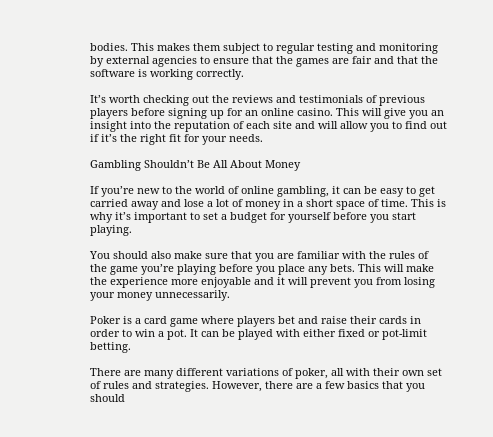bodies. This makes them subject to regular testing and monitoring by external agencies to ensure that the games are fair and that the software is working correctly.

It’s worth checking out the reviews and testimonials of previous players before signing up for an online casino. This will give you an insight into the reputation of each site and will allow you to find out if it’s the right fit for your needs.

Gambling Shouldn’t Be All About Money

If you’re new to the world of online gambling, it can be easy to get carried away and lose a lot of money in a short space of time. This is why it’s important to set a budget for yourself before you start playing.

You should also make sure that you are familiar with the rules of the game you’re playing before you place any bets. This will make the experience more enjoyable and it will prevent you from losing your money unnecessarily.

Poker is a card game where players bet and raise their cards in order to win a pot. It can be played with either fixed or pot-limit betting.

There are many different variations of poker, all with their own set of rules and strategies. However, there are a few basics that you should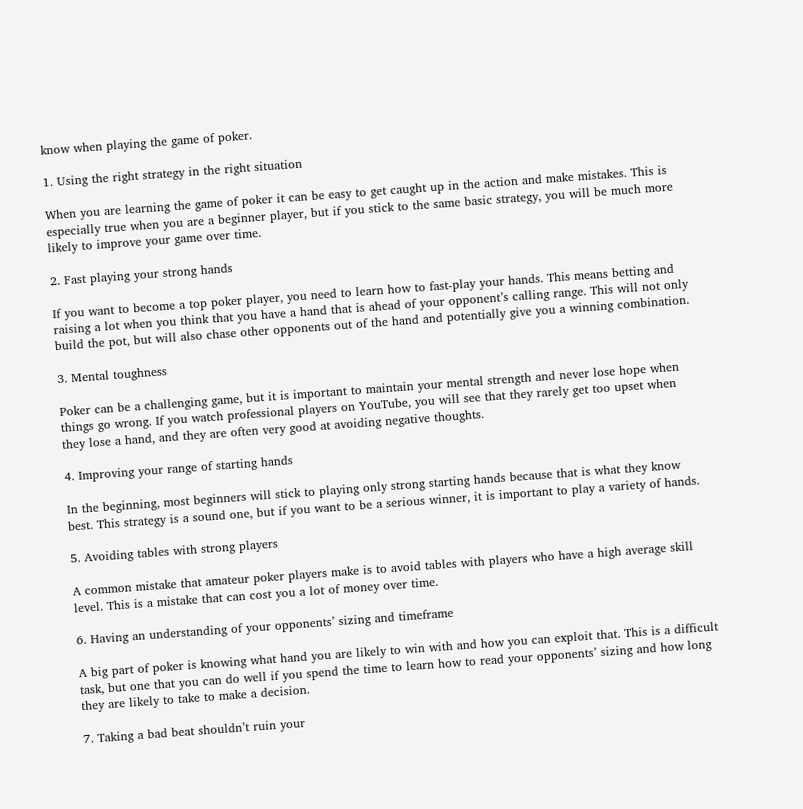know when playing the game of poker.

1. Using the right strategy in the right situation

When you are learning the game of poker it can be easy to get caught up in the action and make mistakes. This is especially true when you are a beginner player, but if you stick to the same basic strategy, you will be much more likely to improve your game over time.

2. Fast playing your strong hands

If you want to become a top poker player, you need to learn how to fast-play your hands. This means betting and raising a lot when you think that you have a hand that is ahead of your opponent’s calling range. This will not only build the pot, but will also chase other opponents out of the hand and potentially give you a winning combination.

3. Mental toughness

Poker can be a challenging game, but it is important to maintain your mental strength and never lose hope when things go wrong. If you watch professional players on YouTube, you will see that they rarely get too upset when they lose a hand, and they are often very good at avoiding negative thoughts.

4. Improving your range of starting hands

In the beginning, most beginners will stick to playing only strong starting hands because that is what they know best. This strategy is a sound one, but if you want to be a serious winner, it is important to play a variety of hands.

5. Avoiding tables with strong players

A common mistake that amateur poker players make is to avoid tables with players who have a high average skill level. This is a mistake that can cost you a lot of money over time.

6. Having an understanding of your opponents’ sizing and timeframe

A big part of poker is knowing what hand you are likely to win with and how you can exploit that. This is a difficult task, but one that you can do well if you spend the time to learn how to read your opponents’ sizing and how long they are likely to take to make a decision.

7. Taking a bad beat shouldn’t ruin your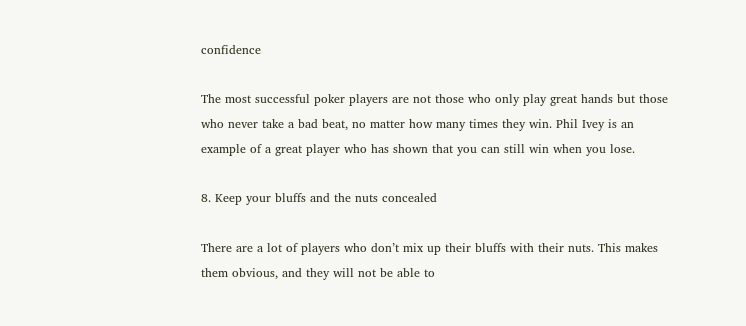confidence

The most successful poker players are not those who only play great hands but those who never take a bad beat, no matter how many times they win. Phil Ivey is an example of a great player who has shown that you can still win when you lose.

8. Keep your bluffs and the nuts concealed

There are a lot of players who don’t mix up their bluffs with their nuts. This makes them obvious, and they will not be able to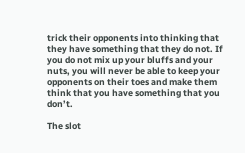trick their opponents into thinking that they have something that they do not. If you do not mix up your bluffs and your nuts, you will never be able to keep your opponents on their toes and make them think that you have something that you don’t.

The slot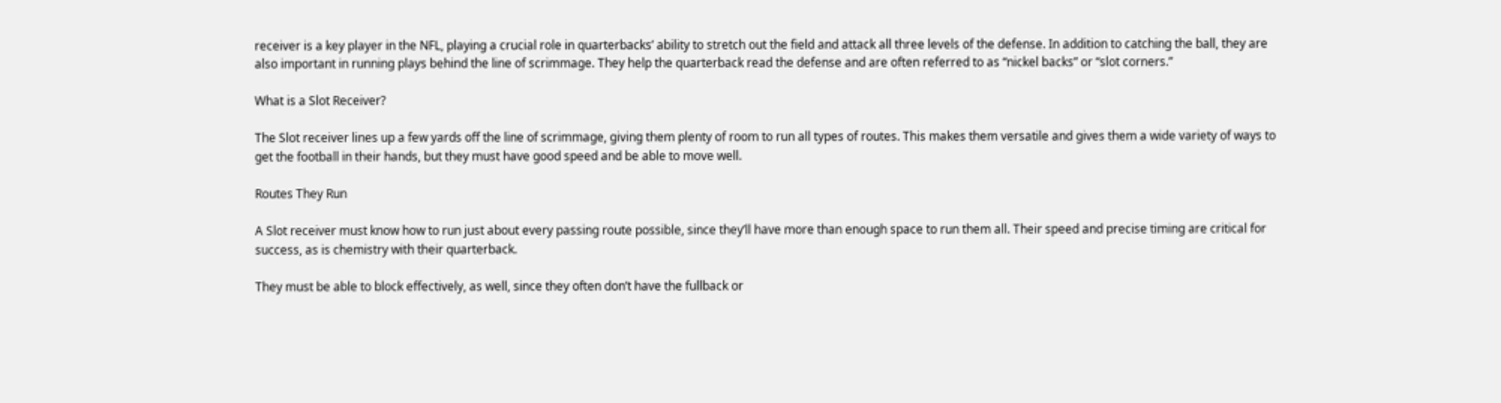receiver is a key player in the NFL, playing a crucial role in quarterbacks’ ability to stretch out the field and attack all three levels of the defense. In addition to catching the ball, they are also important in running plays behind the line of scrimmage. They help the quarterback read the defense and are often referred to as “nickel backs” or “slot corners.”

What is a Slot Receiver?

The Slot receiver lines up a few yards off the line of scrimmage, giving them plenty of room to run all types of routes. This makes them versatile and gives them a wide variety of ways to get the football in their hands, but they must have good speed and be able to move well.

Routes They Run

A Slot receiver must know how to run just about every passing route possible, since they’ll have more than enough space to run them all. Their speed and precise timing are critical for success, as is chemistry with their quarterback.

They must be able to block effectively, as well, since they often don’t have the fullback or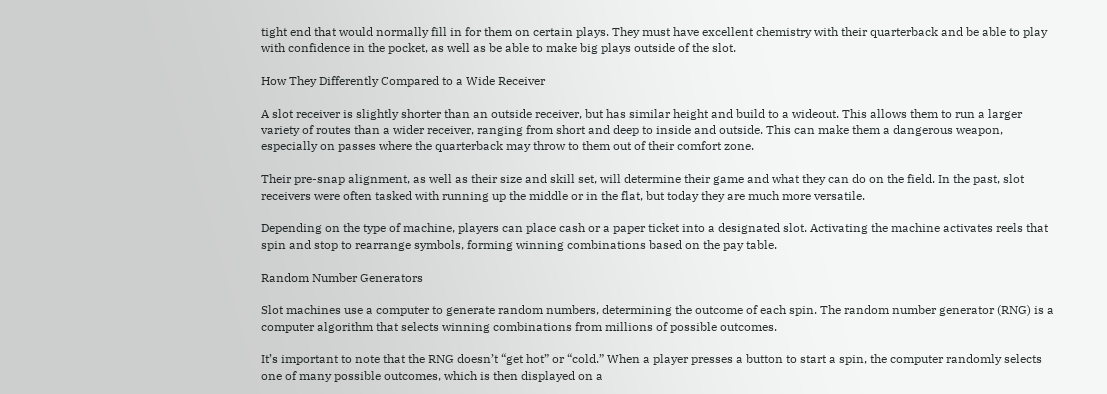tight end that would normally fill in for them on certain plays. They must have excellent chemistry with their quarterback and be able to play with confidence in the pocket, as well as be able to make big plays outside of the slot.

How They Differently Compared to a Wide Receiver

A slot receiver is slightly shorter than an outside receiver, but has similar height and build to a wideout. This allows them to run a larger variety of routes than a wider receiver, ranging from short and deep to inside and outside. This can make them a dangerous weapon, especially on passes where the quarterback may throw to them out of their comfort zone.

Their pre-snap alignment, as well as their size and skill set, will determine their game and what they can do on the field. In the past, slot receivers were often tasked with running up the middle or in the flat, but today they are much more versatile.

Depending on the type of machine, players can place cash or a paper ticket into a designated slot. Activating the machine activates reels that spin and stop to rearrange symbols, forming winning combinations based on the pay table.

Random Number Generators

Slot machines use a computer to generate random numbers, determining the outcome of each spin. The random number generator (RNG) is a computer algorithm that selects winning combinations from millions of possible outcomes.

It’s important to note that the RNG doesn’t “get hot” or “cold.” When a player presses a button to start a spin, the computer randomly selects one of many possible outcomes, which is then displayed on a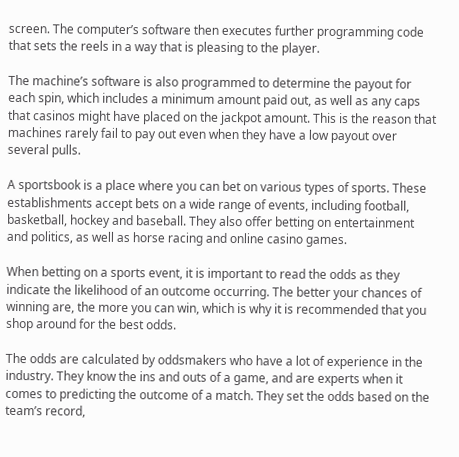screen. The computer’s software then executes further programming code that sets the reels in a way that is pleasing to the player.

The machine’s software is also programmed to determine the payout for each spin, which includes a minimum amount paid out, as well as any caps that casinos might have placed on the jackpot amount. This is the reason that machines rarely fail to pay out even when they have a low payout over several pulls.

A sportsbook is a place where you can bet on various types of sports. These establishments accept bets on a wide range of events, including football, basketball, hockey and baseball. They also offer betting on entertainment and politics, as well as horse racing and online casino games.

When betting on a sports event, it is important to read the odds as they indicate the likelihood of an outcome occurring. The better your chances of winning are, the more you can win, which is why it is recommended that you shop around for the best odds.

The odds are calculated by oddsmakers who have a lot of experience in the industry. They know the ins and outs of a game, and are experts when it comes to predicting the outcome of a match. They set the odds based on the team’s record,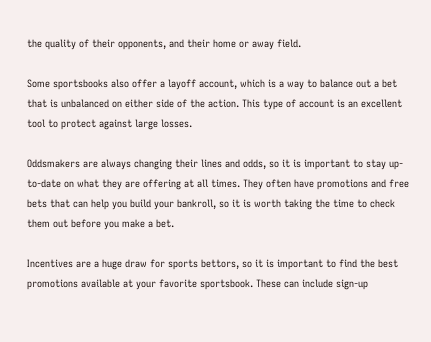the quality of their opponents, and their home or away field.

Some sportsbooks also offer a layoff account, which is a way to balance out a bet that is unbalanced on either side of the action. This type of account is an excellent tool to protect against large losses.

Oddsmakers are always changing their lines and odds, so it is important to stay up-to-date on what they are offering at all times. They often have promotions and free bets that can help you build your bankroll, so it is worth taking the time to check them out before you make a bet.

Incentives are a huge draw for sports bettors, so it is important to find the best promotions available at your favorite sportsbook. These can include sign-up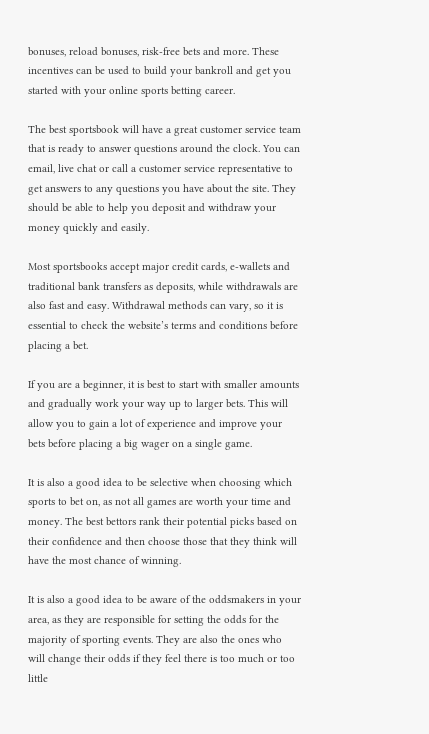bonuses, reload bonuses, risk-free bets and more. These incentives can be used to build your bankroll and get you started with your online sports betting career.

The best sportsbook will have a great customer service team that is ready to answer questions around the clock. You can email, live chat or call a customer service representative to get answers to any questions you have about the site. They should be able to help you deposit and withdraw your money quickly and easily.

Most sportsbooks accept major credit cards, e-wallets and traditional bank transfers as deposits, while withdrawals are also fast and easy. Withdrawal methods can vary, so it is essential to check the website’s terms and conditions before placing a bet.

If you are a beginner, it is best to start with smaller amounts and gradually work your way up to larger bets. This will allow you to gain a lot of experience and improve your bets before placing a big wager on a single game.

It is also a good idea to be selective when choosing which sports to bet on, as not all games are worth your time and money. The best bettors rank their potential picks based on their confidence and then choose those that they think will have the most chance of winning.

It is also a good idea to be aware of the oddsmakers in your area, as they are responsible for setting the odds for the majority of sporting events. They are also the ones who will change their odds if they feel there is too much or too little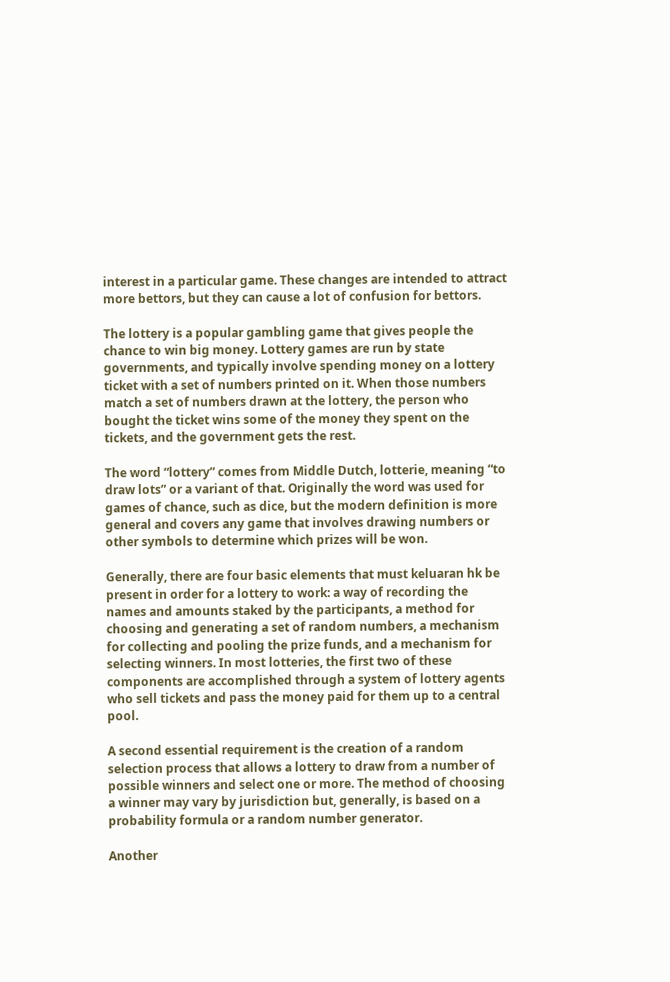interest in a particular game. These changes are intended to attract more bettors, but they can cause a lot of confusion for bettors.

The lottery is a popular gambling game that gives people the chance to win big money. Lottery games are run by state governments, and typically involve spending money on a lottery ticket with a set of numbers printed on it. When those numbers match a set of numbers drawn at the lottery, the person who bought the ticket wins some of the money they spent on the tickets, and the government gets the rest.

The word “lottery” comes from Middle Dutch, lotterie, meaning “to draw lots” or a variant of that. Originally the word was used for games of chance, such as dice, but the modern definition is more general and covers any game that involves drawing numbers or other symbols to determine which prizes will be won.

Generally, there are four basic elements that must keluaran hk be present in order for a lottery to work: a way of recording the names and amounts staked by the participants, a method for choosing and generating a set of random numbers, a mechanism for collecting and pooling the prize funds, and a mechanism for selecting winners. In most lotteries, the first two of these components are accomplished through a system of lottery agents who sell tickets and pass the money paid for them up to a central pool.

A second essential requirement is the creation of a random selection process that allows a lottery to draw from a number of possible winners and select one or more. The method of choosing a winner may vary by jurisdiction but, generally, is based on a probability formula or a random number generator.

Another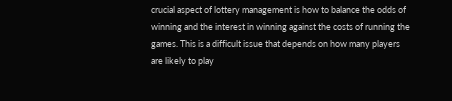crucial aspect of lottery management is how to balance the odds of winning and the interest in winning against the costs of running the games. This is a difficult issue that depends on how many players are likely to play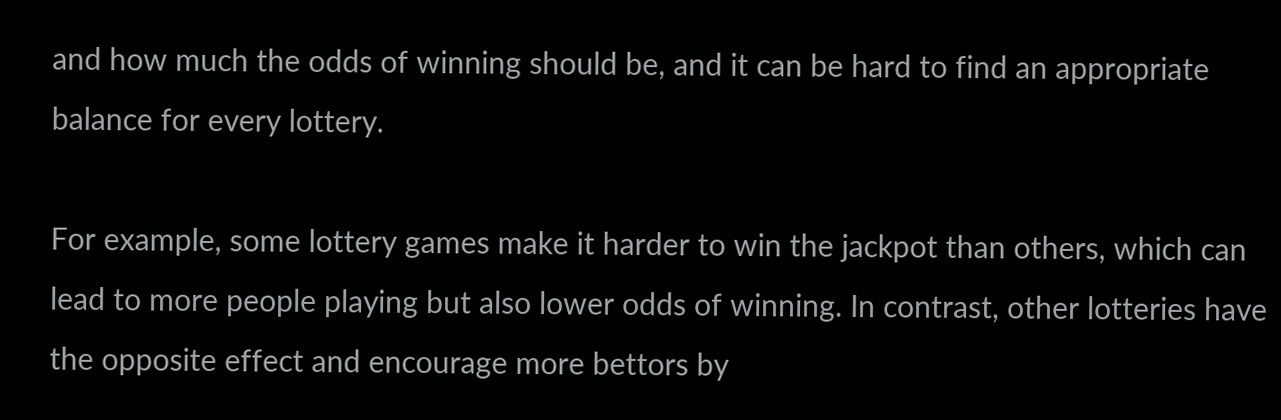and how much the odds of winning should be, and it can be hard to find an appropriate balance for every lottery.

For example, some lottery games make it harder to win the jackpot than others, which can lead to more people playing but also lower odds of winning. In contrast, other lotteries have the opposite effect and encourage more bettors by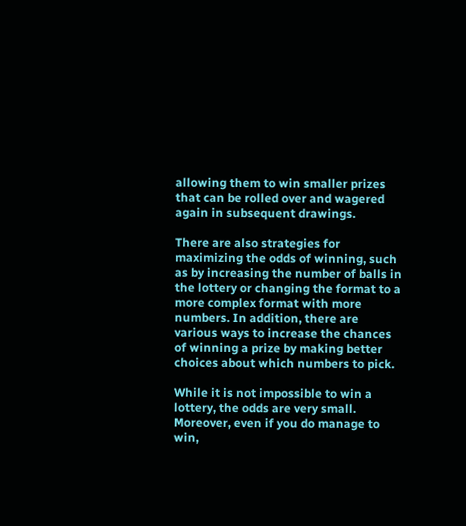allowing them to win smaller prizes that can be rolled over and wagered again in subsequent drawings.

There are also strategies for maximizing the odds of winning, such as by increasing the number of balls in the lottery or changing the format to a more complex format with more numbers. In addition, there are various ways to increase the chances of winning a prize by making better choices about which numbers to pick.

While it is not impossible to win a lottery, the odds are very small. Moreover, even if you do manage to win,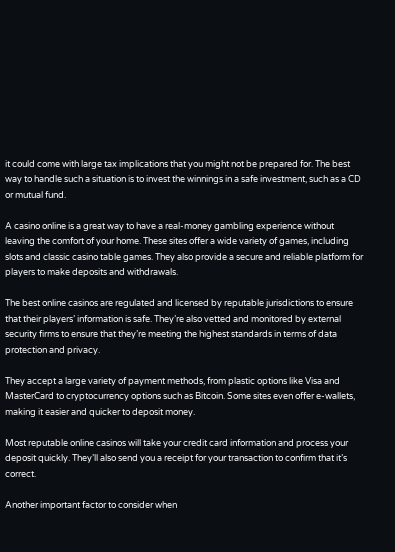it could come with large tax implications that you might not be prepared for. The best way to handle such a situation is to invest the winnings in a safe investment, such as a CD or mutual fund.

A casino online is a great way to have a real-money gambling experience without leaving the comfort of your home. These sites offer a wide variety of games, including slots and classic casino table games. They also provide a secure and reliable platform for players to make deposits and withdrawals.

The best online casinos are regulated and licensed by reputable jurisdictions to ensure that their players’ information is safe. They’re also vetted and monitored by external security firms to ensure that they’re meeting the highest standards in terms of data protection and privacy.

They accept a large variety of payment methods, from plastic options like Visa and MasterCard to cryptocurrency options such as Bitcoin. Some sites even offer e-wallets, making it easier and quicker to deposit money.

Most reputable online casinos will take your credit card information and process your deposit quickly. They’ll also send you a receipt for your transaction to confirm that it’s correct.

Another important factor to consider when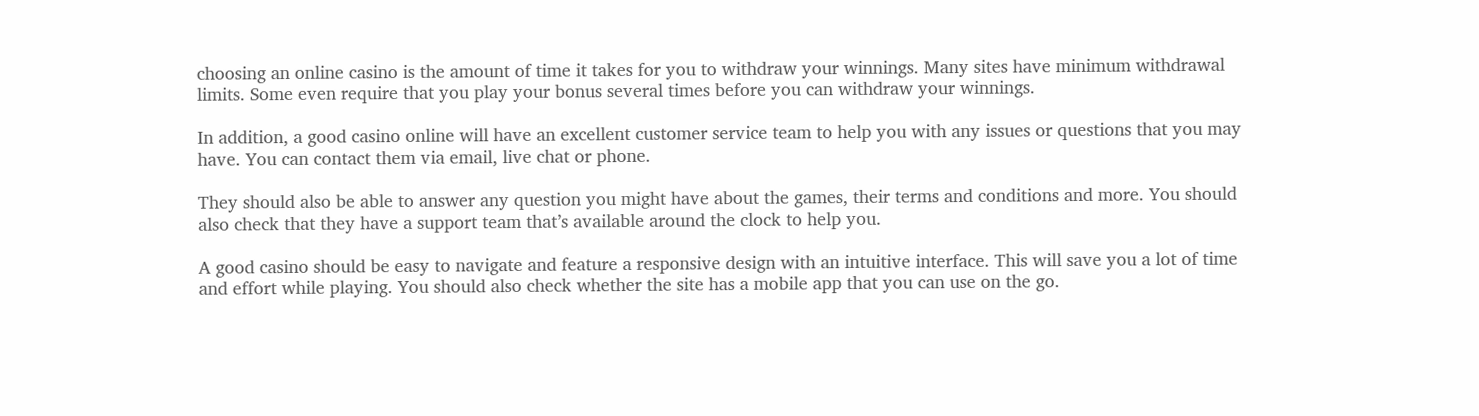choosing an online casino is the amount of time it takes for you to withdraw your winnings. Many sites have minimum withdrawal limits. Some even require that you play your bonus several times before you can withdraw your winnings.

In addition, a good casino online will have an excellent customer service team to help you with any issues or questions that you may have. You can contact them via email, live chat or phone.

They should also be able to answer any question you might have about the games, their terms and conditions and more. You should also check that they have a support team that’s available around the clock to help you.

A good casino should be easy to navigate and feature a responsive design with an intuitive interface. This will save you a lot of time and effort while playing. You should also check whether the site has a mobile app that you can use on the go.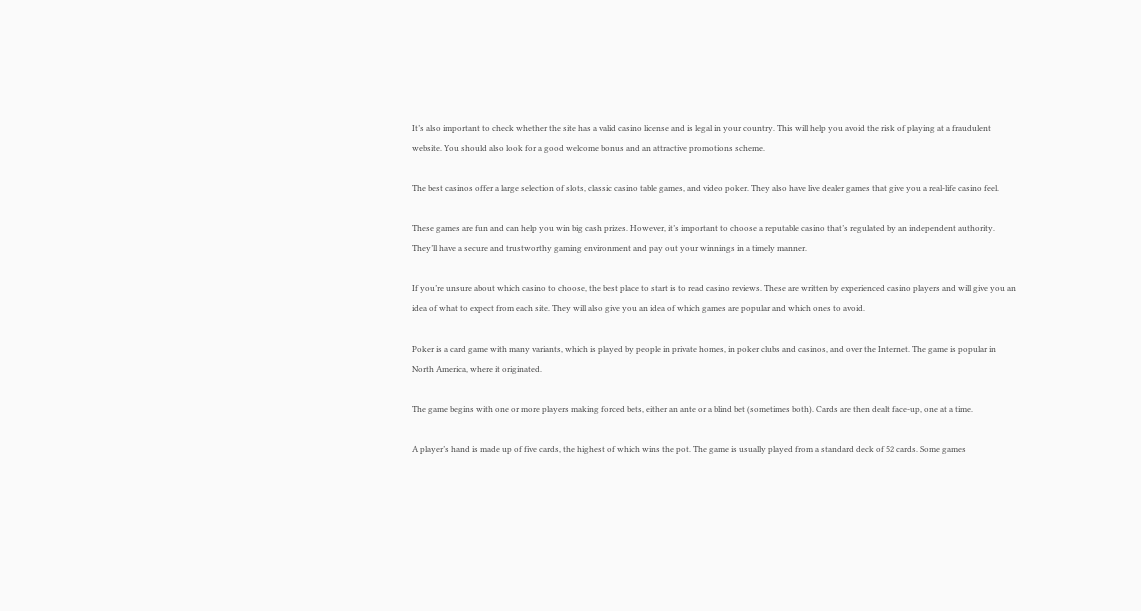It’s also important to check whether the site has a valid casino license and is legal in your country. This will help you avoid the risk of playing at a fraudulent website. You should also look for a good welcome bonus and an attractive promotions scheme.

The best casinos offer a large selection of slots, classic casino table games, and video poker. They also have live dealer games that give you a real-life casino feel.

These games are fun and can help you win big cash prizes. However, it’s important to choose a reputable casino that’s regulated by an independent authority. They’ll have a secure and trustworthy gaming environment and pay out your winnings in a timely manner.

If you’re unsure about which casino to choose, the best place to start is to read casino reviews. These are written by experienced casino players and will give you an idea of what to expect from each site. They will also give you an idea of which games are popular and which ones to avoid.

Poker is a card game with many variants, which is played by people in private homes, in poker clubs and casinos, and over the Internet. The game is popular in North America, where it originated.

The game begins with one or more players making forced bets, either an ante or a blind bet (sometimes both). Cards are then dealt face-up, one at a time.

A player’s hand is made up of five cards, the highest of which wins the pot. The game is usually played from a standard deck of 52 cards. Some games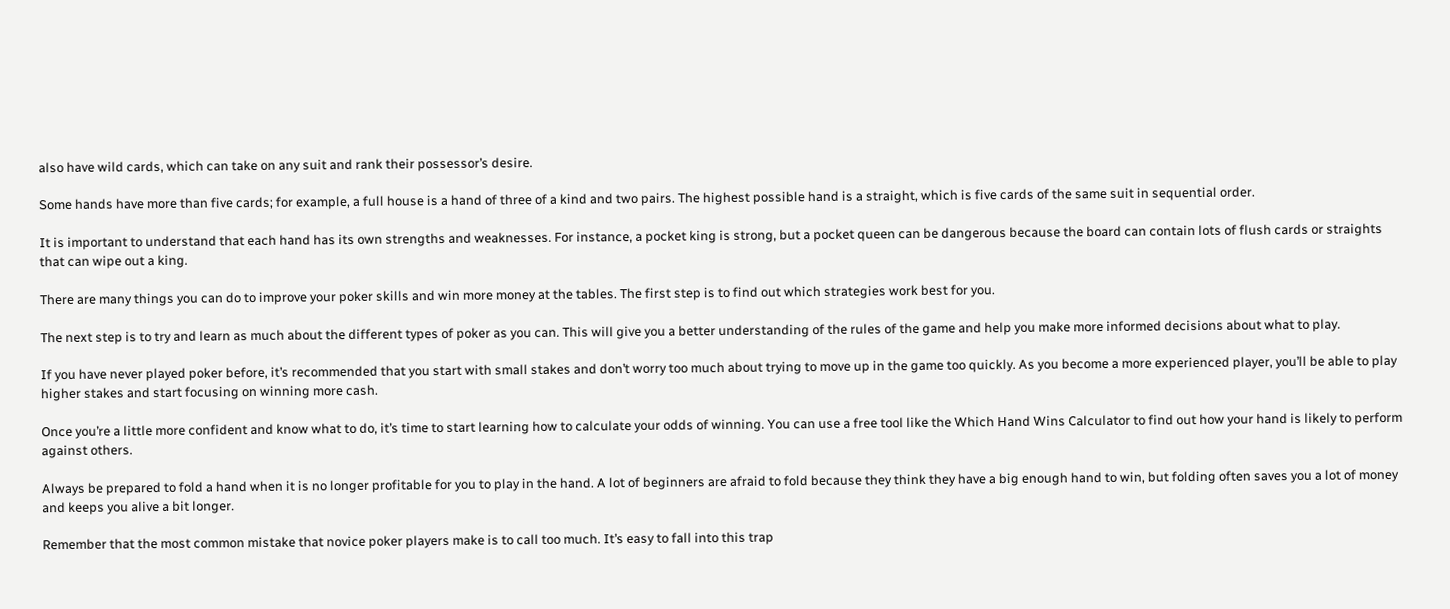also have wild cards, which can take on any suit and rank their possessor’s desire.

Some hands have more than five cards; for example, a full house is a hand of three of a kind and two pairs. The highest possible hand is a straight, which is five cards of the same suit in sequential order.

It is important to understand that each hand has its own strengths and weaknesses. For instance, a pocket king is strong, but a pocket queen can be dangerous because the board can contain lots of flush cards or straights that can wipe out a king.

There are many things you can do to improve your poker skills and win more money at the tables. The first step is to find out which strategies work best for you.

The next step is to try and learn as much about the different types of poker as you can. This will give you a better understanding of the rules of the game and help you make more informed decisions about what to play.

If you have never played poker before, it’s recommended that you start with small stakes and don’t worry too much about trying to move up in the game too quickly. As you become a more experienced player, you’ll be able to play higher stakes and start focusing on winning more cash.

Once you’re a little more confident and know what to do, it’s time to start learning how to calculate your odds of winning. You can use a free tool like the Which Hand Wins Calculator to find out how your hand is likely to perform against others.

Always be prepared to fold a hand when it is no longer profitable for you to play in the hand. A lot of beginners are afraid to fold because they think they have a big enough hand to win, but folding often saves you a lot of money and keeps you alive a bit longer.

Remember that the most common mistake that novice poker players make is to call too much. It’s easy to fall into this trap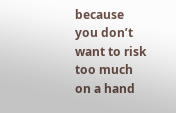because you don’t want to risk too much on a hand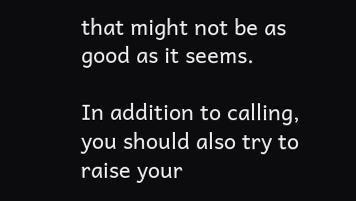that might not be as good as it seems.

In addition to calling, you should also try to raise your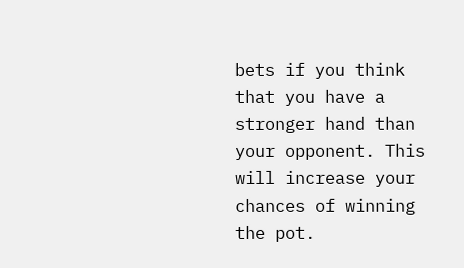bets if you think that you have a stronger hand than your opponent. This will increase your chances of winning the pot.